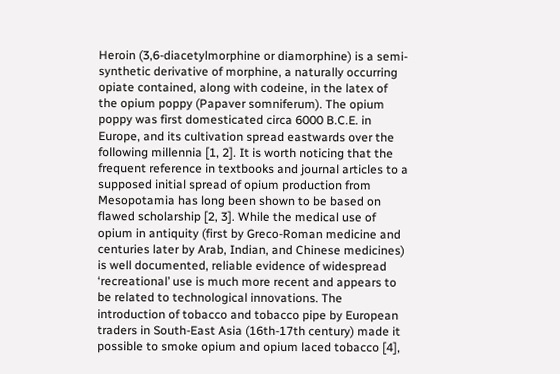Heroin (3,6-diacetylmorphine or diamorphine) is a semi-synthetic derivative of morphine, a naturally occurring opiate contained, along with codeine, in the latex of the opium poppy (Papaver somniferum). The opium poppy was first domesticated circa 6000 B.C.E. in Europe, and its cultivation spread eastwards over the following millennia [1, 2]. It is worth noticing that the frequent reference in textbooks and journal articles to a supposed initial spread of opium production from Mesopotamia has long been shown to be based on flawed scholarship [2, 3]. While the medical use of opium in antiquity (first by Greco-Roman medicine and centuries later by Arab, Indian, and Chinese medicines) is well documented, reliable evidence of widespread ‘recreational’ use is much more recent and appears to be related to technological innovations. The introduction of tobacco and tobacco pipe by European traders in South-East Asia (16th-17th century) made it possible to smoke opium and opium laced tobacco [4],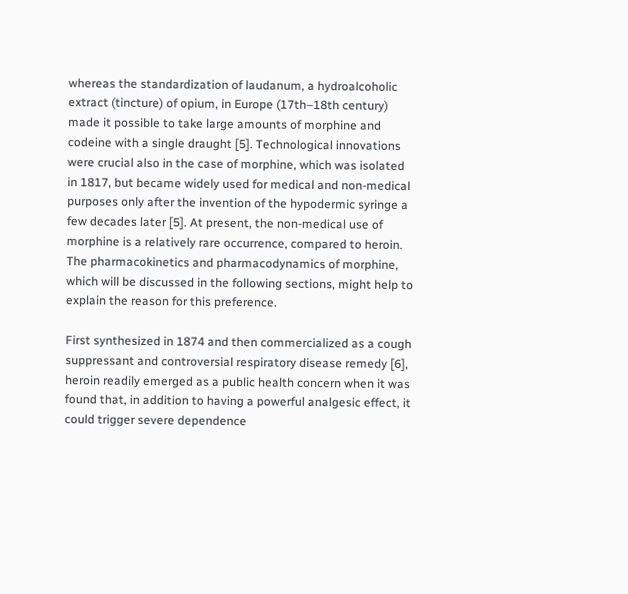whereas the standardization of laudanum, a hydroalcoholic extract (tincture) of opium, in Europe (17th–18th century) made it possible to take large amounts of morphine and codeine with a single draught [5]. Technological innovations were crucial also in the case of morphine, which was isolated in 1817, but became widely used for medical and non-medical purposes only after the invention of the hypodermic syringe a few decades later [5]. At present, the non-medical use of morphine is a relatively rare occurrence, compared to heroin. The pharmacokinetics and pharmacodynamics of morphine, which will be discussed in the following sections, might help to explain the reason for this preference.

First synthesized in 1874 and then commercialized as a cough suppressant and controversial respiratory disease remedy [6], heroin readily emerged as a public health concern when it was found that, in addition to having a powerful analgesic effect, it could trigger severe dependence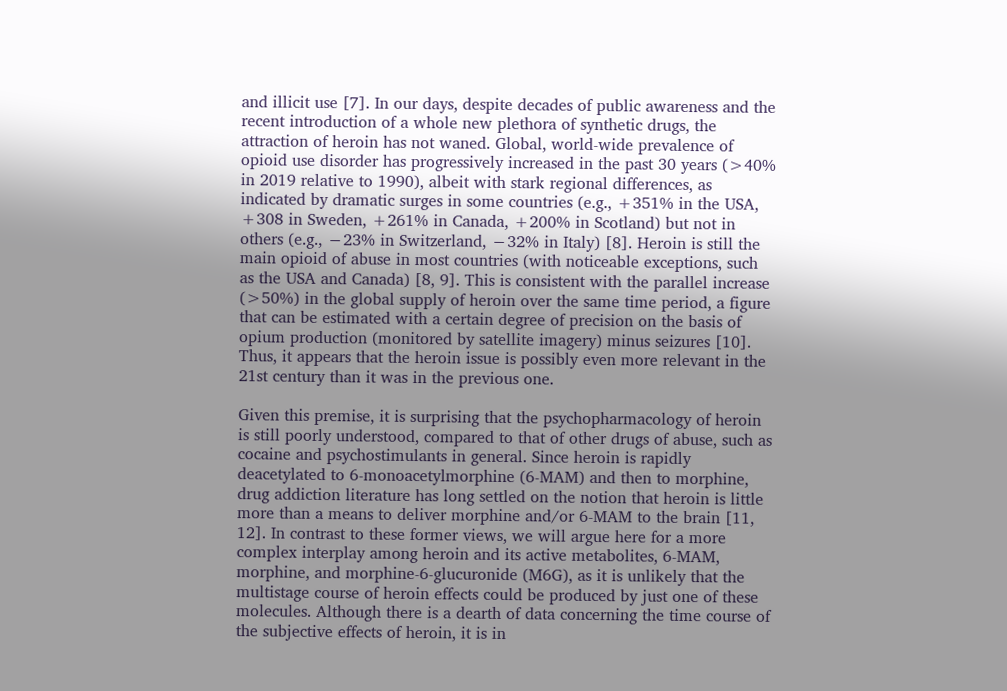and illicit use [7]. In our days, despite decades of public awareness and the recent introduction of a whole new plethora of synthetic drugs, the attraction of heroin has not waned. Global, world-wide prevalence of opioid use disorder has progressively increased in the past 30 years (>40% in 2019 relative to 1990), albeit with stark regional differences, as indicated by dramatic surges in some countries (e.g., +351% in the USA, +308 in Sweden, +261% in Canada, +200% in Scotland) but not in others (e.g., −23% in Switzerland, −32% in Italy) [8]. Heroin is still the main opioid of abuse in most countries (with noticeable exceptions, such as the USA and Canada) [8, 9]. This is consistent with the parallel increase (>50%) in the global supply of heroin over the same time period, a figure that can be estimated with a certain degree of precision on the basis of opium production (monitored by satellite imagery) minus seizures [10]. Thus, it appears that the heroin issue is possibly even more relevant in the 21st century than it was in the previous one.

Given this premise, it is surprising that the psychopharmacology of heroin is still poorly understood, compared to that of other drugs of abuse, such as cocaine and psychostimulants in general. Since heroin is rapidly deacetylated to 6-monoacetylmorphine (6-MAM) and then to morphine, drug addiction literature has long settled on the notion that heroin is little more than a means to deliver morphine and/or 6-MAM to the brain [11, 12]. In contrast to these former views, we will argue here for a more complex interplay among heroin and its active metabolites, 6-MAM, morphine, and morphine-6-glucuronide (M6G), as it is unlikely that the multistage course of heroin effects could be produced by just one of these molecules. Although there is a dearth of data concerning the time course of the subjective effects of heroin, it is in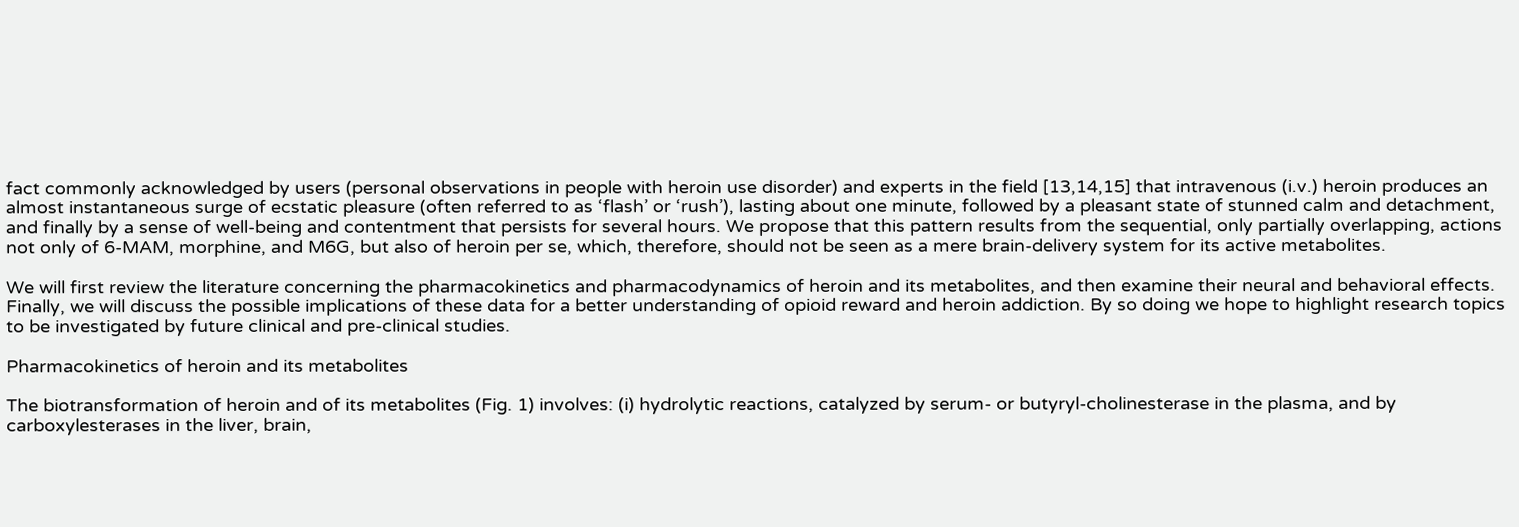fact commonly acknowledged by users (personal observations in people with heroin use disorder) and experts in the field [13,14,15] that intravenous (i.v.) heroin produces an almost instantaneous surge of ecstatic pleasure (often referred to as ‘flash’ or ‘rush’), lasting about one minute, followed by a pleasant state of stunned calm and detachment, and finally by a sense of well-being and contentment that persists for several hours. We propose that this pattern results from the sequential, only partially overlapping, actions not only of 6-MAM, morphine, and M6G, but also of heroin per se, which, therefore, should not be seen as a mere brain-delivery system for its active metabolites.

We will first review the literature concerning the pharmacokinetics and pharmacodynamics of heroin and its metabolites, and then examine their neural and behavioral effects. Finally, we will discuss the possible implications of these data for a better understanding of opioid reward and heroin addiction. By so doing we hope to highlight research topics to be investigated by future clinical and pre-clinical studies.

Pharmacokinetics of heroin and its metabolites

The biotransformation of heroin and of its metabolites (Fig. 1) involves: (i) hydrolytic reactions, catalyzed by serum- or butyryl-cholinesterase in the plasma, and by carboxylesterases in the liver, brain,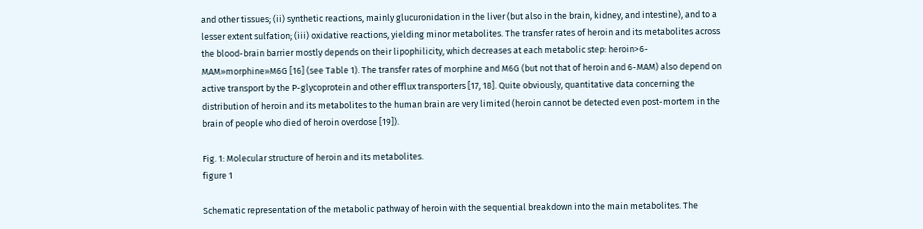and other tissues; (ii) synthetic reactions, mainly glucuronidation in the liver (but also in the brain, kidney, and intestine), and to a lesser extent sulfation; (iii) oxidative reactions, yielding minor metabolites. The transfer rates of heroin and its metabolites across the blood-brain barrier mostly depends on their lipophilicity, which decreases at each metabolic step: heroin>6-MAM»morphine»M6G [16] (see Table 1). The transfer rates of morphine and M6G (but not that of heroin and 6-MAM) also depend on active transport by the P-glycoprotein and other efflux transporters [17, 18]. Quite obviously, quantitative data concerning the distribution of heroin and its metabolites to the human brain are very limited (heroin cannot be detected even post-mortem in the brain of people who died of heroin overdose [19]).

Fig. 1: Molecular structure of heroin and its metabolites.
figure 1

Schematic representation of the metabolic pathway of heroin with the sequential breakdown into the main metabolites. The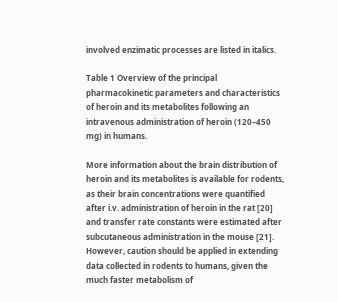involved enzimatic processes are listed in italics.

Table 1 Overview of the principal pharmacokinetic parameters and characteristics of heroin and its metabolites following an intravenous administration of heroin (120–450 mg) in humans.

More information about the brain distribution of heroin and its metabolites is available for rodents, as their brain concentrations were quantified after i.v. administration of heroin in the rat [20] and transfer rate constants were estimated after subcutaneous administration in the mouse [21]. However, caution should be applied in extending data collected in rodents to humans, given the much faster metabolism of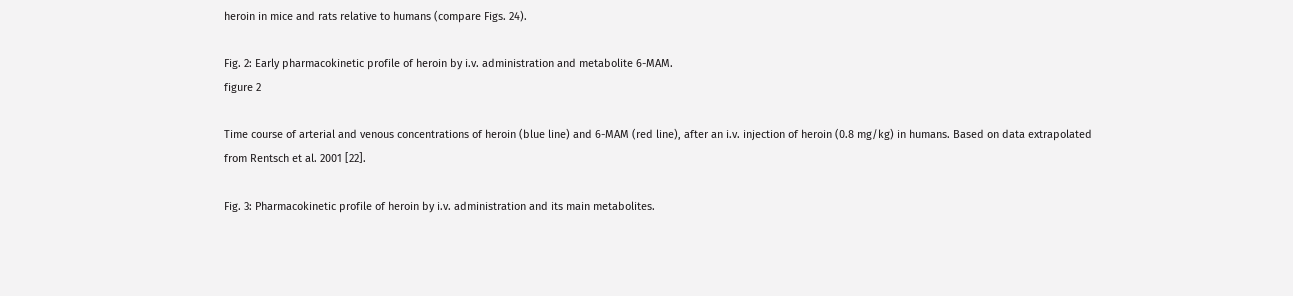heroin in mice and rats relative to humans (compare Figs. 24).

Fig. 2: Early pharmacokinetic profile of heroin by i.v. administration and metabolite 6-MAM.
figure 2

Time course of arterial and venous concentrations of heroin (blue line) and 6-MAM (red line), after an i.v. injection of heroin (0.8 mg/kg) in humans. Based on data extrapolated from Rentsch et al. 2001 [22].

Fig. 3: Pharmacokinetic profile of heroin by i.v. administration and its main metabolites.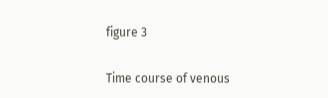figure 3

Time course of venous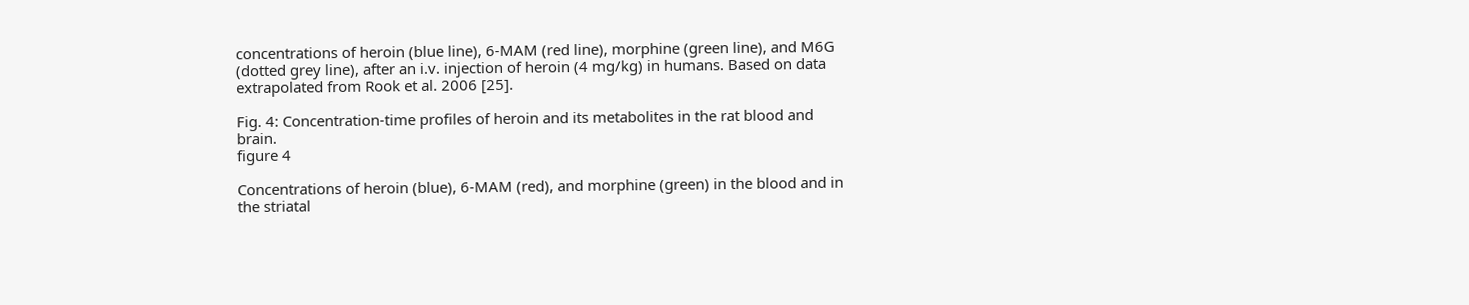concentrations of heroin (blue line), 6-MAM (red line), morphine (green line), and M6G (dotted grey line), after an i.v. injection of heroin (4 mg/kg) in humans. Based on data extrapolated from Rook et al. 2006 [25].

Fig. 4: Concentration-time profiles of heroin and its metabolites in the rat blood and brain.
figure 4

Concentrations of heroin (blue), 6-MAM (red), and morphine (green) in the blood and in the striatal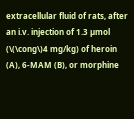extracellular fluid of rats, after an i.v. injection of 1.3 µmol (\(\cong\)4 mg/kg) of heroin (A), 6-MAM (B), or morphine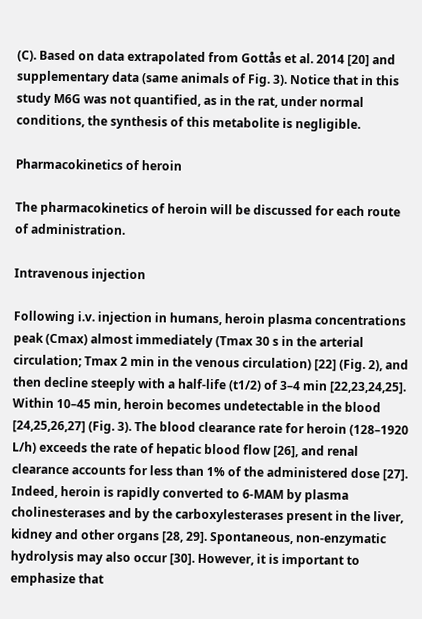(C). Based on data extrapolated from Gottås et al. 2014 [20] and supplementary data (same animals of Fig. 3). Notice that in this study M6G was not quantified, as in the rat, under normal conditions, the synthesis of this metabolite is negligible.

Pharmacokinetics of heroin

The pharmacokinetics of heroin will be discussed for each route of administration.

Intravenous injection

Following i.v. injection in humans, heroin plasma concentrations peak (Cmax) almost immediately (Tmax 30 s in the arterial circulation; Tmax 2 min in the venous circulation) [22] (Fig. 2), and then decline steeply with a half-life (t1/2) of 3–4 min [22,23,24,25]. Within 10–45 min, heroin becomes undetectable in the blood [24,25,26,27] (Fig. 3). The blood clearance rate for heroin (128–1920 L/h) exceeds the rate of hepatic blood flow [26], and renal clearance accounts for less than 1% of the administered dose [27]. Indeed, heroin is rapidly converted to 6-MAM by plasma cholinesterases and by the carboxylesterases present in the liver, kidney and other organs [28, 29]. Spontaneous, non-enzymatic hydrolysis may also occur [30]. However, it is important to emphasize that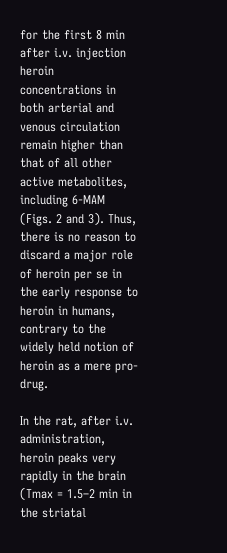for the first 8 min after i.v. injection heroin concentrations in both arterial and venous circulation remain higher than that of all other active metabolites, including 6-MAM (Figs. 2 and 3). Thus, there is no reason to discard a major role of heroin per se in the early response to heroin in humans, contrary to the widely held notion of heroin as a mere pro-drug.

In the rat, after i.v. administration, heroin peaks very rapidly in the brain (Tmax = 1.5–2 min in the striatal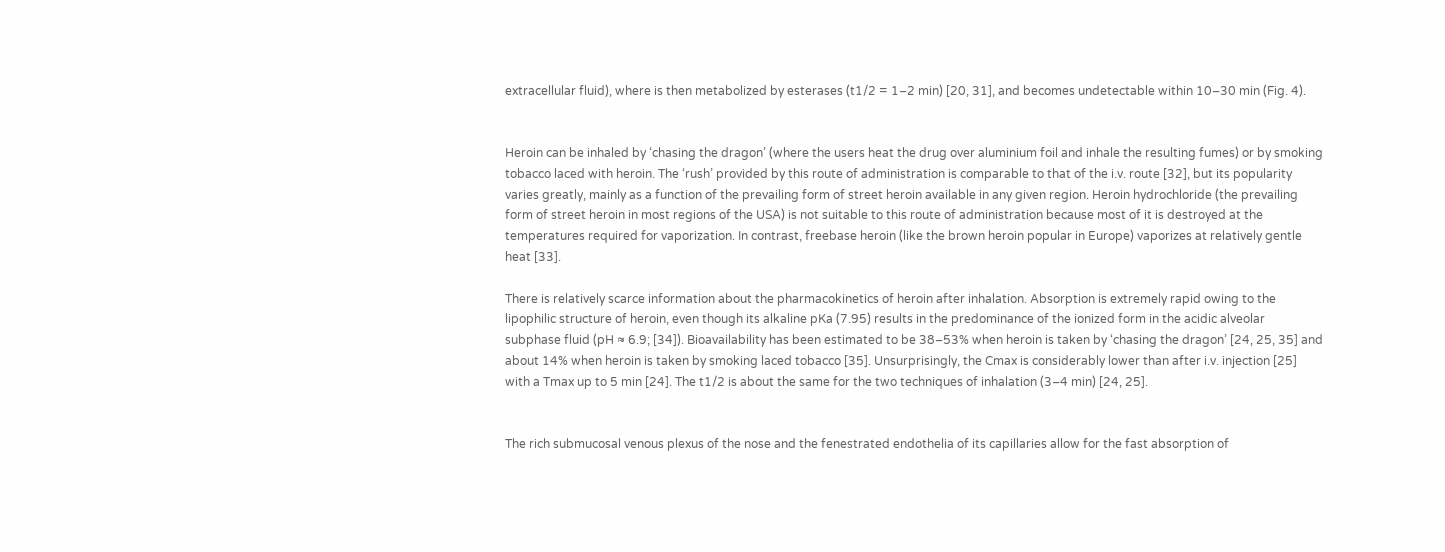extracellular fluid), where is then metabolized by esterases (t1/2 = 1–2 min) [20, 31], and becomes undetectable within 10–30 min (Fig. 4).


Heroin can be inhaled by ‘chasing the dragon’ (where the users heat the drug over aluminium foil and inhale the resulting fumes) or by smoking tobacco laced with heroin. The ‘rush’ provided by this route of administration is comparable to that of the i.v. route [32], but its popularity varies greatly, mainly as a function of the prevailing form of street heroin available in any given region. Heroin hydrochloride (the prevailing form of street heroin in most regions of the USA) is not suitable to this route of administration because most of it is destroyed at the temperatures required for vaporization. In contrast, freebase heroin (like the brown heroin popular in Europe) vaporizes at relatively gentle heat [33].

There is relatively scarce information about the pharmacokinetics of heroin after inhalation. Absorption is extremely rapid owing to the lipophilic structure of heroin, even though its alkaline pKa (7.95) results in the predominance of the ionized form in the acidic alveolar subphase fluid (pH ≈ 6.9; [34]). Bioavailability has been estimated to be 38–53% when heroin is taken by ‘chasing the dragon’ [24, 25, 35] and about 14% when heroin is taken by smoking laced tobacco [35]. Unsurprisingly, the Cmax is considerably lower than after i.v. injection [25] with a Tmax up to 5 min [24]. The t1/2 is about the same for the two techniques of inhalation (3–4 min) [24, 25].


The rich submucosal venous plexus of the nose and the fenestrated endothelia of its capillaries allow for the fast absorption of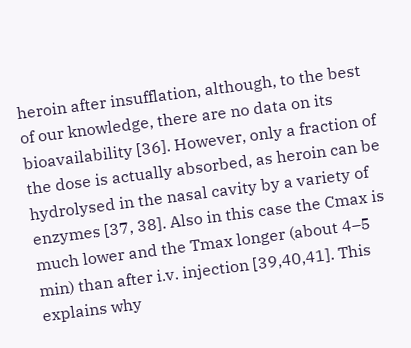heroin after insufflation, although, to the best of our knowledge, there are no data on its bioavailability [36]. However, only a fraction of the dose is actually absorbed, as heroin can be hydrolysed in the nasal cavity by a variety of enzymes [37, 38]. Also in this case the Cmax is much lower and the Tmax longer (about 4–5 min) than after i.v. injection [39,40,41]. This explains why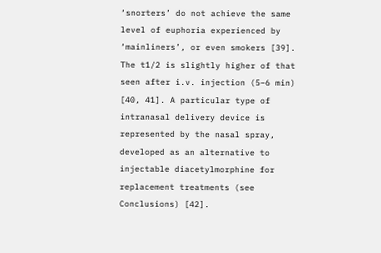‘snorters’ do not achieve the same level of euphoria experienced by ‘mainliners’, or even smokers [39]. The t1/2 is slightly higher of that seen after i.v. injection (5–6 min) [40, 41]. A particular type of intranasal delivery device is represented by the nasal spray, developed as an alternative to injectable diacetylmorphine for replacement treatments (see Conclusions) [42].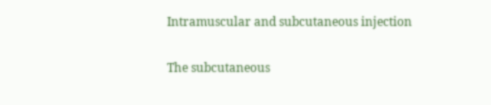Intramuscular and subcutaneous injection

The subcutaneous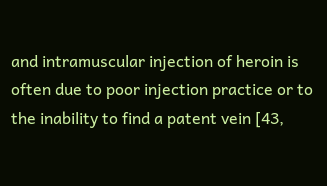and intramuscular injection of heroin is often due to poor injection practice or to the inability to find a patent vein [43,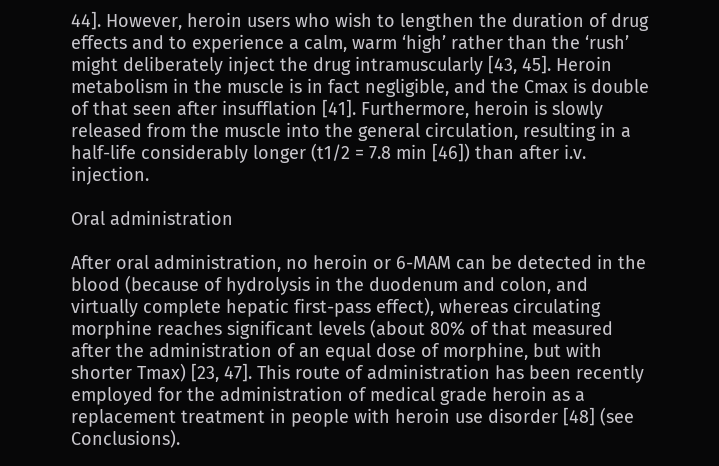44]. However, heroin users who wish to lengthen the duration of drug effects and to experience a calm, warm ‘high’ rather than the ‘rush’ might deliberately inject the drug intramuscularly [43, 45]. Heroin metabolism in the muscle is in fact negligible, and the Cmax is double of that seen after insufflation [41]. Furthermore, heroin is slowly released from the muscle into the general circulation, resulting in a half-life considerably longer (t1/2 = 7.8 min [46]) than after i.v. injection.

Oral administration

After oral administration, no heroin or 6-MAM can be detected in the blood (because of hydrolysis in the duodenum and colon, and virtually complete hepatic first-pass effect), whereas circulating morphine reaches significant levels (about 80% of that measured after the administration of an equal dose of morphine, but with shorter Tmax) [23, 47]. This route of administration has been recently employed for the administration of medical grade heroin as a replacement treatment in people with heroin use disorder [48] (see Conclusions).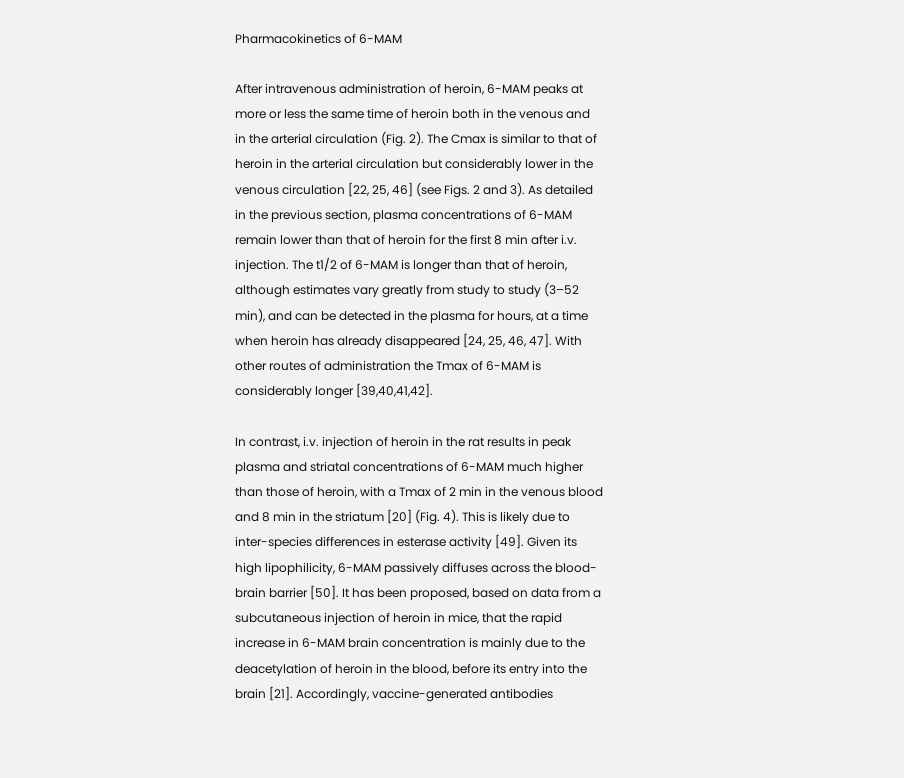Pharmacokinetics of 6-MAM

After intravenous administration of heroin, 6-MAM peaks at more or less the same time of heroin both in the venous and in the arterial circulation (Fig. 2). The Cmax is similar to that of heroin in the arterial circulation but considerably lower in the venous circulation [22, 25, 46] (see Figs. 2 and 3). As detailed in the previous section, plasma concentrations of 6-MAM remain lower than that of heroin for the first 8 min after i.v. injection. The t1/2 of 6-MAM is longer than that of heroin, although estimates vary greatly from study to study (3–52 min), and can be detected in the plasma for hours, at a time when heroin has already disappeared [24, 25, 46, 47]. With other routes of administration the Tmax of 6-MAM is considerably longer [39,40,41,42].

In contrast, i.v. injection of heroin in the rat results in peak plasma and striatal concentrations of 6-MAM much higher than those of heroin, with a Tmax of 2 min in the venous blood and 8 min in the striatum [20] (Fig. 4). This is likely due to inter-species differences in esterase activity [49]. Given its high lipophilicity, 6-MAM passively diffuses across the blood-brain barrier [50]. It has been proposed, based on data from a subcutaneous injection of heroin in mice, that the rapid increase in 6-MAM brain concentration is mainly due to the deacetylation of heroin in the blood, before its entry into the brain [21]. Accordingly, vaccine-generated antibodies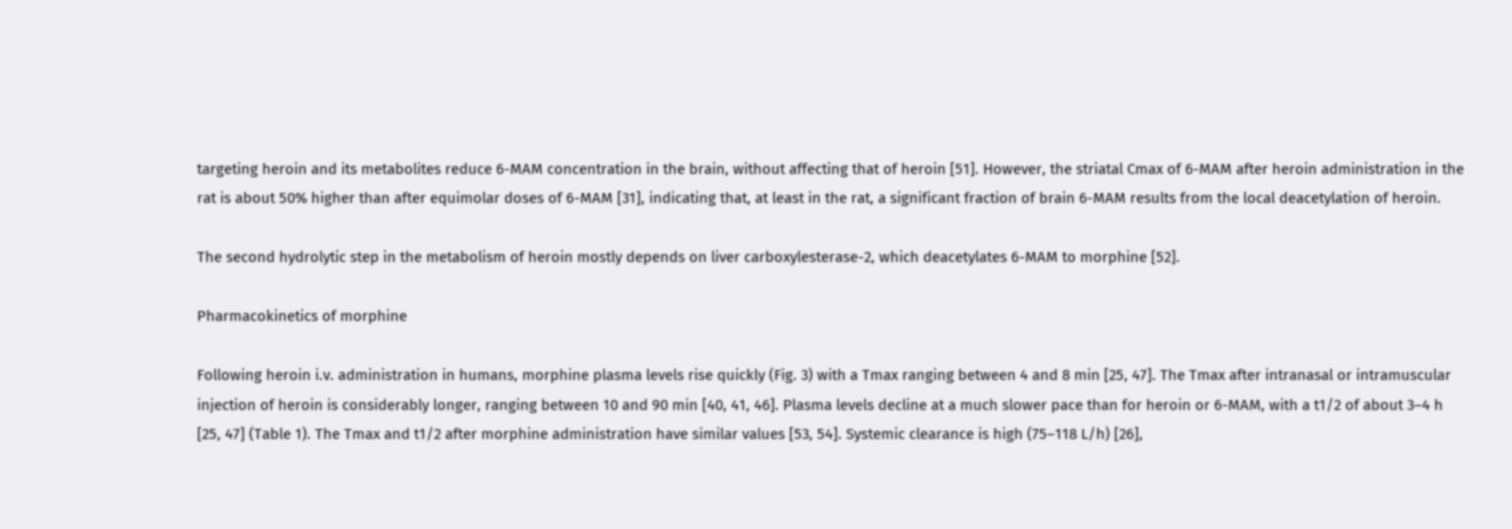targeting heroin and its metabolites reduce 6-MAM concentration in the brain, without affecting that of heroin [51]. However, the striatal Cmax of 6-MAM after heroin administration in the rat is about 50% higher than after equimolar doses of 6-MAM [31], indicating that, at least in the rat, a significant fraction of brain 6-MAM results from the local deacetylation of heroin.

The second hydrolytic step in the metabolism of heroin mostly depends on liver carboxylesterase-2, which deacetylates 6-MAM to morphine [52].

Pharmacokinetics of morphine

Following heroin i.v. administration in humans, morphine plasma levels rise quickly (Fig. 3) with a Tmax ranging between 4 and 8 min [25, 47]. The Tmax after intranasal or intramuscular injection of heroin is considerably longer, ranging between 10 and 90 min [40, 41, 46]. Plasma levels decline at a much slower pace than for heroin or 6-MAM, with a t1/2 of about 3–4 h [25, 47] (Table 1). The Tmax and t1/2 after morphine administration have similar values [53, 54]. Systemic clearance is high (75–118 L/h) [26],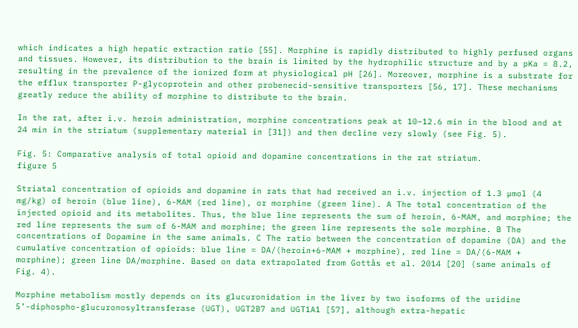which indicates a high hepatic extraction ratio [55]. Morphine is rapidly distributed to highly perfused organs and tissues. However, its distribution to the brain is limited by the hydrophilic structure and by a pKa = 8.2, resulting in the prevalence of the ionized form at physiological pH [26]. Moreover, morphine is a substrate for the efflux transporter P-glycoprotein and other probenecid-sensitive transporters [56, 17]. These mechanisms greatly reduce the ability of morphine to distribute to the brain.

In the rat, after i.v. heroin administration, morphine concentrations peak at 10–12.6 min in the blood and at 24 min in the striatum (supplementary material in [31]) and then decline very slowly (see Fig. 5).

Fig. 5: Comparative analysis of total opioid and dopamine concentrations in the rat striatum.
figure 5

Striatal concentration of opioids and dopamine in rats that had received an i.v. injection of 1.3 µmol (4 mg/kg) of heroin (blue line), 6-MAM (red line), or morphine (green line). A The total concentration of the injected opioid and its metabolites. Thus, the blue line represents the sum of heroin, 6-MAM, and morphine; the red line represents the sum of 6-MAM and morphine; the green line represents the sole morphine. B The concentrations of Dopamine in the same animals. C The ratio between the concentration of dopamine (DA) and the cumulative concentration of opioids: blue line = DA/(heroin+6-MAM + morphine), red line = DA/(6-MAM + morphine); green line DA/morphine. Based on data extrapolated from Gottås et al. 2014 [20] (same animals of Fig. 4).

Morphine metabolism mostly depends on its glucuronidation in the liver by two isoforms of the uridine 5’-diphospho-glucuronosyltransferase (UGT), UGT2B7 and UGT1A1 [57], although extra-hepatic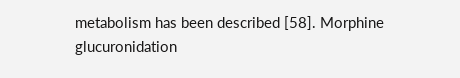metabolism has been described [58]. Morphine glucuronidation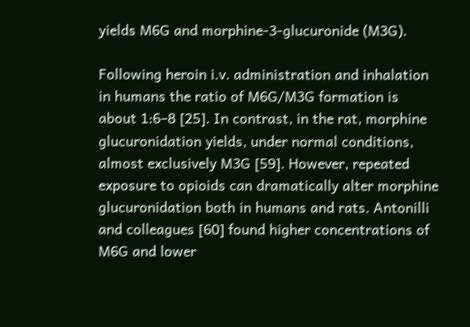yields M6G and morphine-3-glucuronide (M3G).

Following heroin i.v. administration and inhalation in humans the ratio of M6G/M3G formation is about 1:6–8 [25]. In contrast, in the rat, morphine glucuronidation yields, under normal conditions, almost exclusively M3G [59]. However, repeated exposure to opioids can dramatically alter morphine glucuronidation both in humans and rats. Antonilli and colleagues [60] found higher concentrations of M6G and lower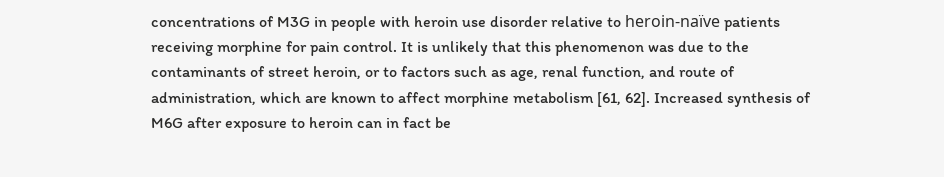concentrations of M3G in people with heroin use disorder relative to heroin-naïve patients receiving morphine for pain control. It is unlikely that this phenomenon was due to the contaminants of street heroin, or to factors such as age, renal function, and route of administration, which are known to affect morphine metabolism [61, 62]. Increased synthesis of M6G after exposure to heroin can in fact be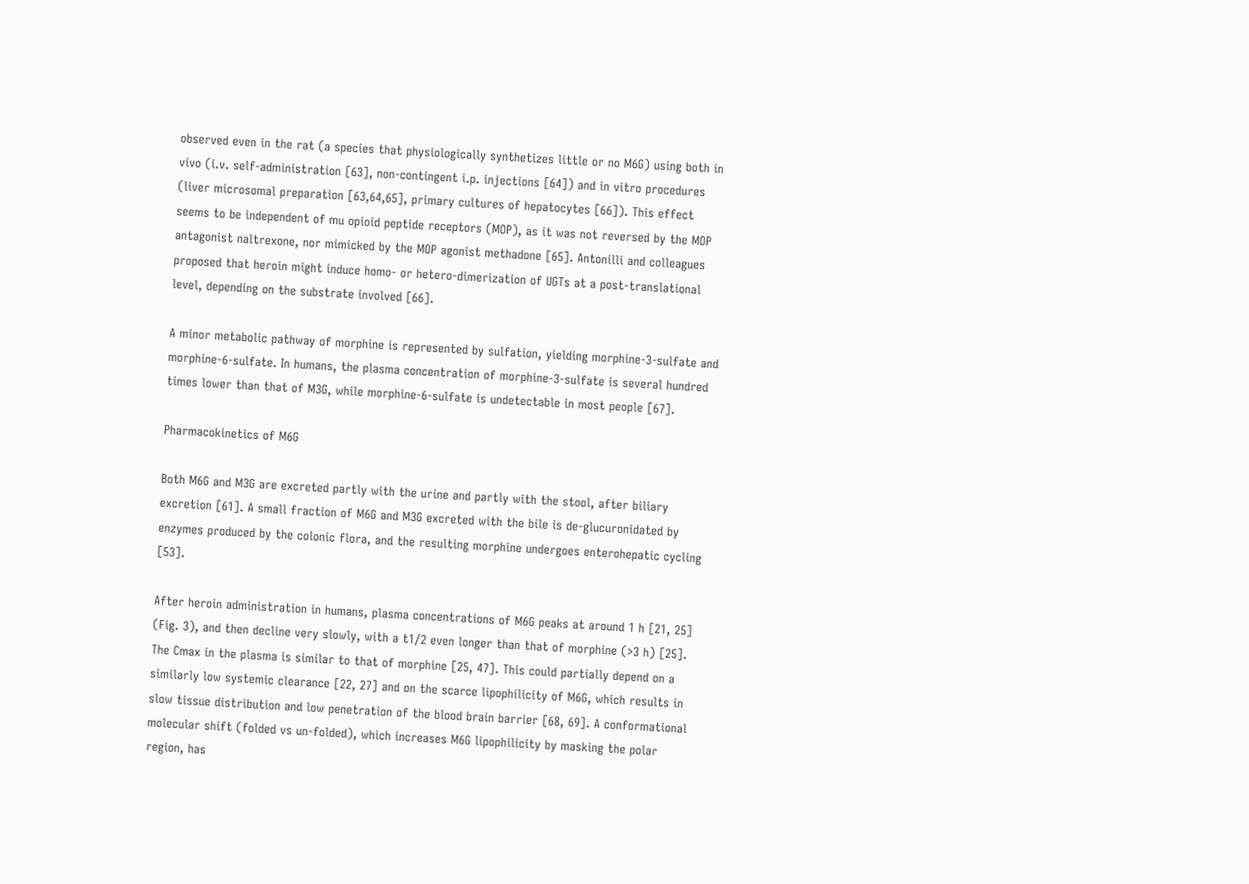observed even in the rat (a species that physiologically synthetizes little or no M6G) using both in vivo (i.v. self-administration [63], non-contingent i.p. injections [64]) and in vitro procedures (liver microsomal preparation [63,64,65], primary cultures of hepatocytes [66]). This effect seems to be independent of mu opioid peptide receptors (MOP), as it was not reversed by the MOP antagonist naltrexone, nor mimicked by the MOP agonist methadone [65]. Antonilli and colleagues proposed that heroin might induce homo- or hetero-dimerization of UGTs at a post-translational level, depending on the substrate involved [66].

A minor metabolic pathway of morphine is represented by sulfation, yielding morphine-3-sulfate and morphine-6-sulfate. In humans, the plasma concentration of morphine-3-sulfate is several hundred times lower than that of M3G, while morphine-6-sulfate is undetectable in most people [67].

Pharmacokinetics of M6G

Both M6G and M3G are excreted partly with the urine and partly with the stool, after biliary excretion [61]. A small fraction of M6G and M3G excreted with the bile is de-glucuronidated by enzymes produced by the colonic flora, and the resulting morphine undergoes enterohepatic cycling [53].

After heroin administration in humans, plasma concentrations of M6G peaks at around 1 h [21, 25] (Fig. 3), and then decline very slowly, with a t1/2 even longer than that of morphine (>3 h) [25]. The Cmax in the plasma is similar to that of morphine [25, 47]. This could partially depend on a similarly low systemic clearance [22, 27] and on the scarce lipophilicity of M6G, which results in slow tissue distribution and low penetration of the blood brain barrier [68, 69]. A conformational molecular shift (folded vs un-folded), which increases M6G lipophilicity by masking the polar region, has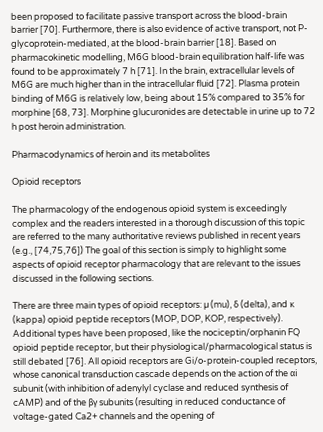been proposed to facilitate passive transport across the blood-brain barrier [70]. Furthermore, there is also evidence of active transport, not P-glycoprotein-mediated, at the blood-brain barrier [18]. Based on pharmacokinetic modelling, M6G blood-brain equilibration half-life was found to be approximately 7 h [71]. In the brain, extracellular levels of M6G are much higher than in the intracellular fluid [72]. Plasma protein binding of M6G is relatively low, being about 15% compared to 35% for morphine [68, 73]. Morphine glucuronides are detectable in urine up to 72 h post heroin administration.

Pharmacodynamics of heroin and its metabolites

Opioid receptors

The pharmacology of the endogenous opioid system is exceedingly complex and the readers interested in a thorough discussion of this topic are referred to the many authoritative reviews published in recent years (e.g., [74,75,76]) The goal of this section is simply to highlight some aspects of opioid receptor pharmacology that are relevant to the issues discussed in the following sections.

There are three main types of opioid receptors: µ (mu), δ (delta), and κ (kappa) opioid peptide receptors (MOP, DOP, KOP, respectively). Additional types have been proposed, like the nociceptin/orphanin FQ opioid peptide receptor, but their physiological/pharmacological status is still debated [76]. All opioid receptors are Gi/o-protein-coupled receptors, whose canonical transduction cascade depends on the action of the αi subunit (with inhibition of adenylyl cyclase and reduced synthesis of cAMP) and of the βγ subunits (resulting in reduced conductance of voltage-gated Ca2+ channels and the opening of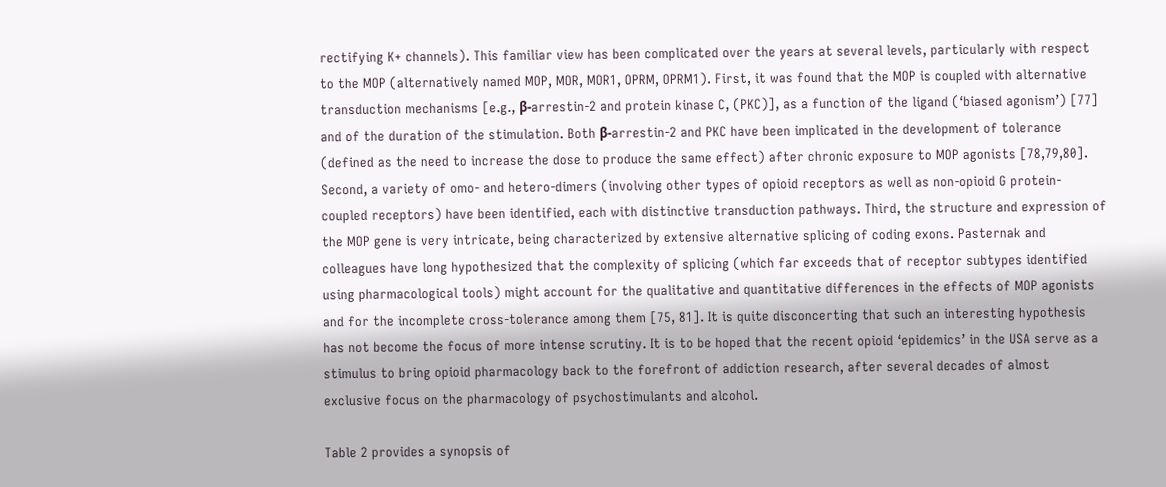rectifying K+ channels). This familiar view has been complicated over the years at several levels, particularly with respect to the MOP (alternatively named MOP, MOR, MOR1, OPRM, OPRM1). First, it was found that the MOP is coupled with alternative transduction mechanisms [e.g., β-arrestin-2 and protein kinase C, (PKC)], as a function of the ligand (‘biased agonism’) [77] and of the duration of the stimulation. Both β-arrestin-2 and PKC have been implicated in the development of tolerance (defined as the need to increase the dose to produce the same effect) after chronic exposure to MOP agonists [78,79,80]. Second, a variety of omo- and hetero-dimers (involving other types of opioid receptors as well as non-opioid G protein-coupled receptors) have been identified, each with distinctive transduction pathways. Third, the structure and expression of the MOP gene is very intricate, being characterized by extensive alternative splicing of coding exons. Pasternak and colleagues have long hypothesized that the complexity of splicing (which far exceeds that of receptor subtypes identified using pharmacological tools) might account for the qualitative and quantitative differences in the effects of MOP agonists and for the incomplete cross-tolerance among them [75, 81]. It is quite disconcerting that such an interesting hypothesis has not become the focus of more intense scrutiny. It is to be hoped that the recent opioid ‘epidemics’ in the USA serve as a stimulus to bring opioid pharmacology back to the forefront of addiction research, after several decades of almost exclusive focus on the pharmacology of psychostimulants and alcohol.

Table 2 provides a synopsis of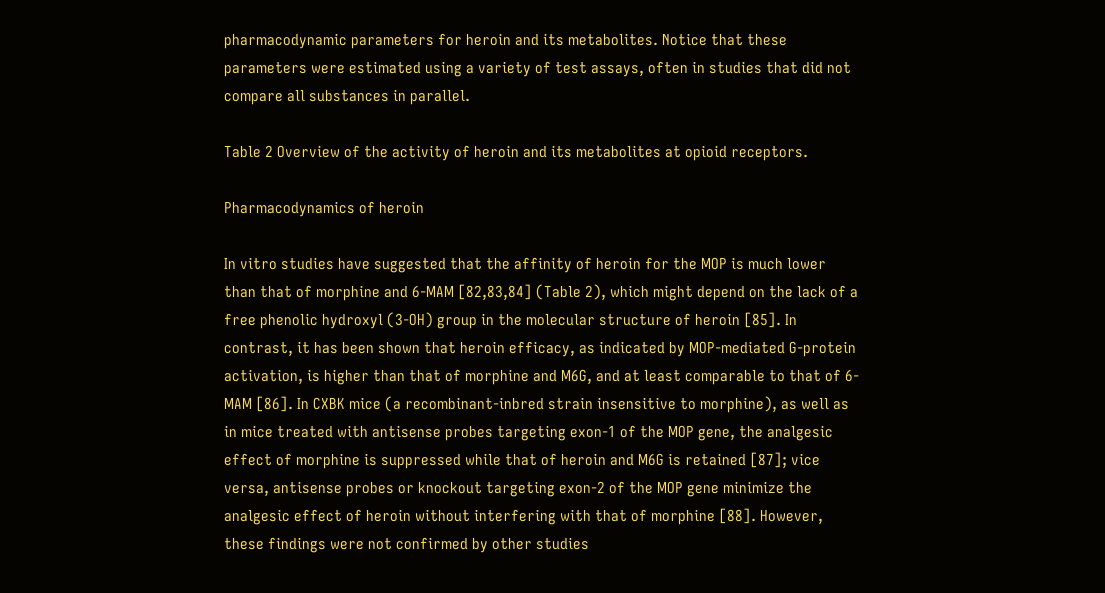pharmacodynamic parameters for heroin and its metabolites. Notice that these parameters were estimated using a variety of test assays, often in studies that did not compare all substances in parallel.

Table 2 Overview of the activity of heroin and its metabolites at opioid receptors.

Pharmacodynamics of heroin

In vitro studies have suggested that the affinity of heroin for the MOP is much lower than that of morphine and 6-MAM [82,83,84] (Table 2), which might depend on the lack of a free phenolic hydroxyl (3-OH) group in the molecular structure of heroin [85]. In contrast, it has been shown that heroin efficacy, as indicated by MOP-mediated G-protein activation, is higher than that of morphine and M6G, and at least comparable to that of 6-MAM [86]. In CXBK mice (a recombinant-inbred strain insensitive to morphine), as well as in mice treated with antisense probes targeting exon-1 of the MOP gene, the analgesic effect of morphine is suppressed while that of heroin and M6G is retained [87]; vice versa, antisense probes or knockout targeting exon-2 of the MOP gene minimize the analgesic effect of heroin without interfering with that of morphine [88]. However, these findings were not confirmed by other studies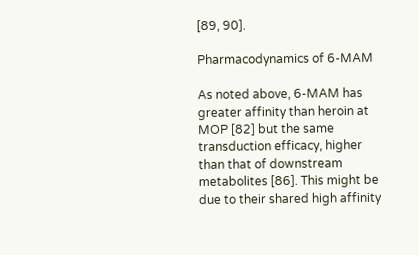[89, 90].

Pharmacodynamics of 6-MAM

As noted above, 6-MAM has greater affinity than heroin at MOP [82] but the same transduction efficacy, higher than that of downstream metabolites [86]. This might be due to their shared high affinity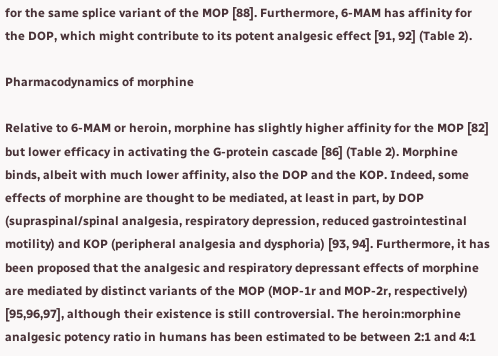for the same splice variant of the MOP [88]. Furthermore, 6-MAM has affinity for the DOP, which might contribute to its potent analgesic effect [91, 92] (Table 2).

Pharmacodynamics of morphine

Relative to 6-MAM or heroin, morphine has slightly higher affinity for the MOP [82] but lower efficacy in activating the G-protein cascade [86] (Table 2). Morphine binds, albeit with much lower affinity, also the DOP and the KOP. Indeed, some effects of morphine are thought to be mediated, at least in part, by DOP (supraspinal/spinal analgesia, respiratory depression, reduced gastrointestinal motility) and KOP (peripheral analgesia and dysphoria) [93, 94]. Furthermore, it has been proposed that the analgesic and respiratory depressant effects of morphine are mediated by distinct variants of the MOP (MOP-1r and MOP-2r, respectively) [95,96,97], although their existence is still controversial. The heroin:morphine analgesic potency ratio in humans has been estimated to be between 2:1 and 4:1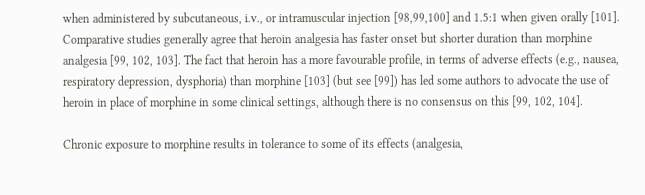when administered by subcutaneous, i.v., or intramuscular injection [98,99,100] and 1.5:1 when given orally [101]. Comparative studies generally agree that heroin analgesia has faster onset but shorter duration than morphine analgesia [99, 102, 103]. The fact that heroin has a more favourable profile, in terms of adverse effects (e.g., nausea, respiratory depression, dysphoria) than morphine [103] (but see [99]) has led some authors to advocate the use of heroin in place of morphine in some clinical settings, although there is no consensus on this [99, 102, 104].

Chronic exposure to morphine results in tolerance to some of its effects (analgesia,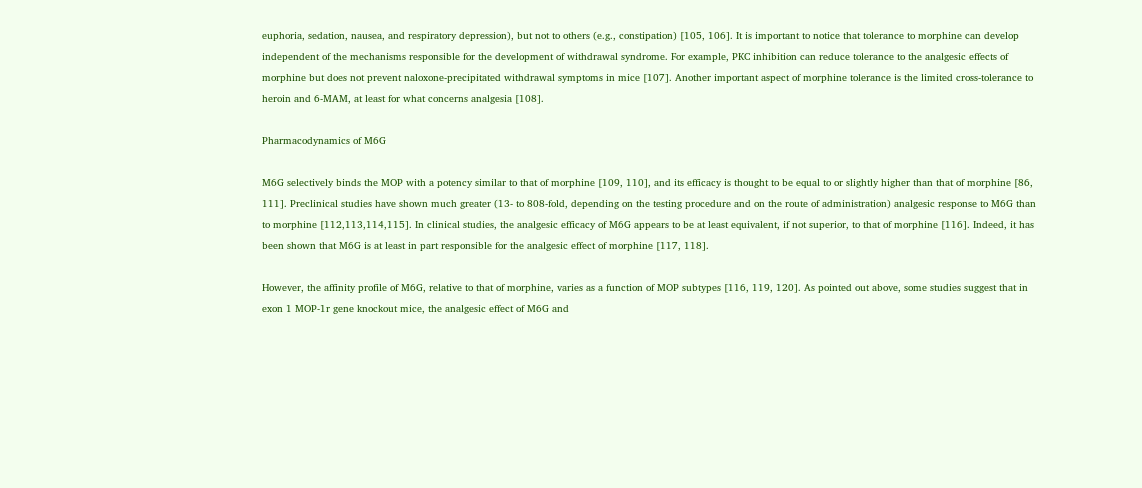euphoria, sedation, nausea, and respiratory depression), but not to others (e.g., constipation) [105, 106]. It is important to notice that tolerance to morphine can develop independent of the mechanisms responsible for the development of withdrawal syndrome. For example, PKC inhibition can reduce tolerance to the analgesic effects of morphine but does not prevent naloxone-precipitated withdrawal symptoms in mice [107]. Another important aspect of morphine tolerance is the limited cross-tolerance to heroin and 6-MAM, at least for what concerns analgesia [108].

Pharmacodynamics of M6G

M6G selectively binds the MOP with a potency similar to that of morphine [109, 110], and its efficacy is thought to be equal to or slightly higher than that of morphine [86, 111]. Preclinical studies have shown much greater (13- to 808-fold, depending on the testing procedure and on the route of administration) analgesic response to M6G than to morphine [112,113,114,115]. In clinical studies, the analgesic efficacy of M6G appears to be at least equivalent, if not superior, to that of morphine [116]. Indeed, it has been shown that M6G is at least in part responsible for the analgesic effect of morphine [117, 118].

However, the affinity profile of M6G, relative to that of morphine, varies as a function of MOP subtypes [116, 119, 120]. As pointed out above, some studies suggest that in exon 1 MOP-1r gene knockout mice, the analgesic effect of M6G and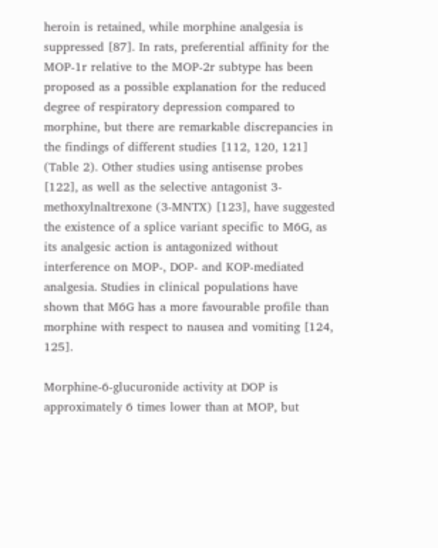heroin is retained, while morphine analgesia is suppressed [87]. In rats, preferential affinity for the MOP-1r relative to the MOP-2r subtype has been proposed as a possible explanation for the reduced degree of respiratory depression compared to morphine, but there are remarkable discrepancies in the findings of different studies [112, 120, 121] (Table 2). Other studies using antisense probes [122], as well as the selective antagonist 3-methoxylnaltrexone (3-MNTX) [123], have suggested the existence of a splice variant specific to M6G, as its analgesic action is antagonized without interference on MOP-, DOP- and KOP-mediated analgesia. Studies in clinical populations have shown that M6G has a more favourable profile than morphine with respect to nausea and vomiting [124, 125].

Morphine-6-glucuronide activity at DOP is approximately 6 times lower than at MOP, but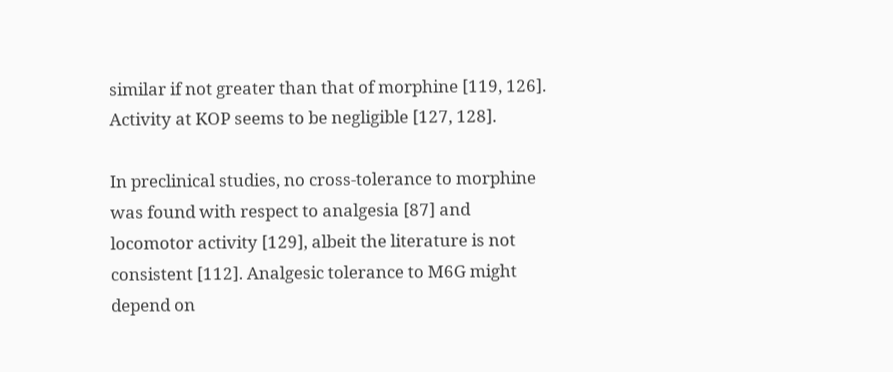similar if not greater than that of morphine [119, 126]. Activity at KOP seems to be negligible [127, 128].

In preclinical studies, no cross-tolerance to morphine was found with respect to analgesia [87] and locomotor activity [129], albeit the literature is not consistent [112]. Analgesic tolerance to M6G might depend on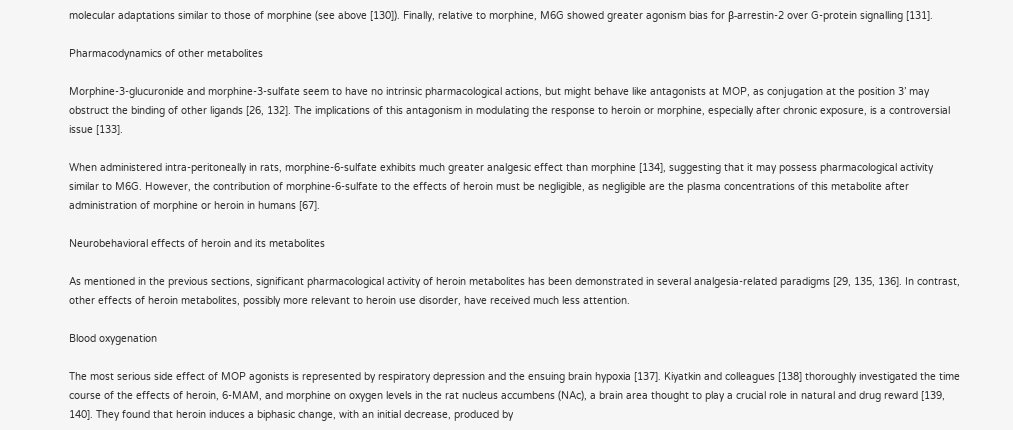molecular adaptations similar to those of morphine (see above [130]). Finally, relative to morphine, M6G showed greater agonism bias for β-arrestin-2 over G-protein signalling [131].

Pharmacodynamics of other metabolites

Morphine-3-glucuronide and morphine-3-sulfate seem to have no intrinsic pharmacological actions, but might behave like antagonists at MOP, as conjugation at the position 3’ may obstruct the binding of other ligands [26, 132]. The implications of this antagonism in modulating the response to heroin or morphine, especially after chronic exposure, is a controversial issue [133].

When administered intra-peritoneally in rats, morphine-6-sulfate exhibits much greater analgesic effect than morphine [134], suggesting that it may possess pharmacological activity similar to M6G. However, the contribution of morphine-6-sulfate to the effects of heroin must be negligible, as negligible are the plasma concentrations of this metabolite after administration of morphine or heroin in humans [67].

Neurobehavioral effects of heroin and its metabolites

As mentioned in the previous sections, significant pharmacological activity of heroin metabolites has been demonstrated in several analgesia-related paradigms [29, 135, 136]. In contrast, other effects of heroin metabolites, possibly more relevant to heroin use disorder, have received much less attention.

Blood oxygenation

The most serious side effect of MOP agonists is represented by respiratory depression and the ensuing brain hypoxia [137]. Kiyatkin and colleagues [138] thoroughly investigated the time course of the effects of heroin, 6-MAM, and morphine on oxygen levels in the rat nucleus accumbens (NAc), a brain area thought to play a crucial role in natural and drug reward [139, 140]. They found that heroin induces a biphasic change, with an initial decrease, produced by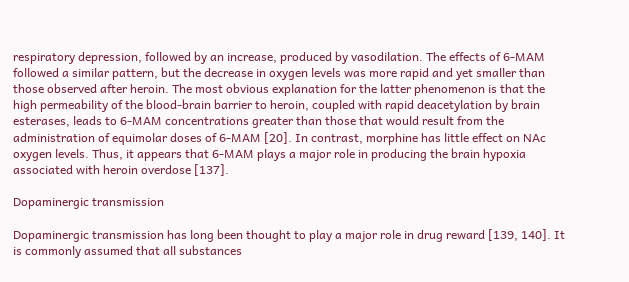respiratory depression, followed by an increase, produced by vasodilation. The effects of 6-MAM followed a similar pattern, but the decrease in oxygen levels was more rapid and yet smaller than those observed after heroin. The most obvious explanation for the latter phenomenon is that the high permeability of the blood-brain barrier to heroin, coupled with rapid deacetylation by brain esterases, leads to 6-MAM concentrations greater than those that would result from the administration of equimolar doses of 6-MAM [20]. In contrast, morphine has little effect on NAc oxygen levels. Thus, it appears that 6-MAM plays a major role in producing the brain hypoxia associated with heroin overdose [137].

Dopaminergic transmission

Dopaminergic transmission has long been thought to play a major role in drug reward [139, 140]. It is commonly assumed that all substances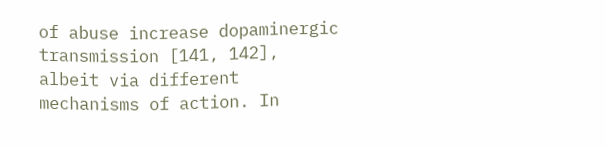of abuse increase dopaminergic transmission [141, 142], albeit via different mechanisms of action. In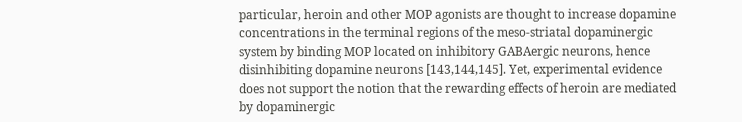particular, heroin and other MOP agonists are thought to increase dopamine concentrations in the terminal regions of the meso-striatal dopaminergic system by binding MOP located on inhibitory GABAergic neurons, hence disinhibiting dopamine neurons [143,144,145]. Yet, experimental evidence does not support the notion that the rewarding effects of heroin are mediated by dopaminergic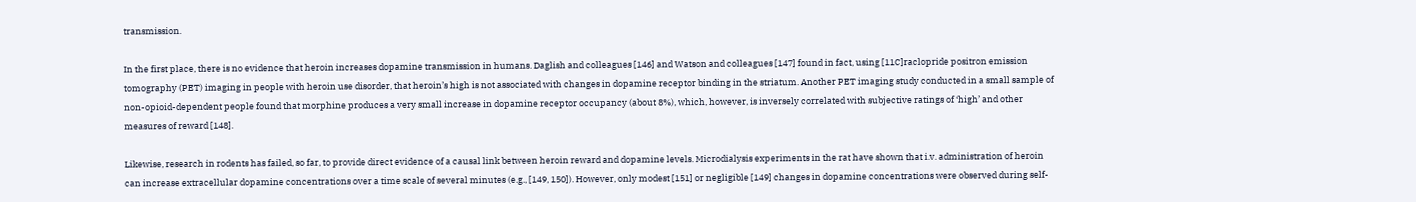transmission.

In the first place, there is no evidence that heroin increases dopamine transmission in humans. Daglish and colleagues [146] and Watson and colleagues [147] found in fact, using [11C]raclopride positron emission tomography (PET) imaging in people with heroin use disorder, that heroin’s high is not associated with changes in dopamine receptor binding in the striatum. Another PET imaging study conducted in a small sample of non-opioid-dependent people found that morphine produces a very small increase in dopamine receptor occupancy (about 8%), which, however, is inversely correlated with subjective ratings of ‘high’ and other measures of reward [148].

Likewise, research in rodents has failed, so far, to provide direct evidence of a causal link between heroin reward and dopamine levels. Microdialysis experiments in the rat have shown that i.v. administration of heroin can increase extracellular dopamine concentrations over a time scale of several minutes (e.g., [149, 150]). However, only modest [151] or negligible [149] changes in dopamine concentrations were observed during self-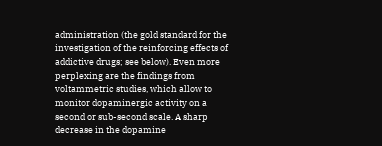administration (the gold standard for the investigation of the reinforcing effects of addictive drugs; see below). Even more perplexing are the findings from voltammetric studies, which allow to monitor dopaminergic activity on a second or sub-second scale. A sharp decrease in the dopamine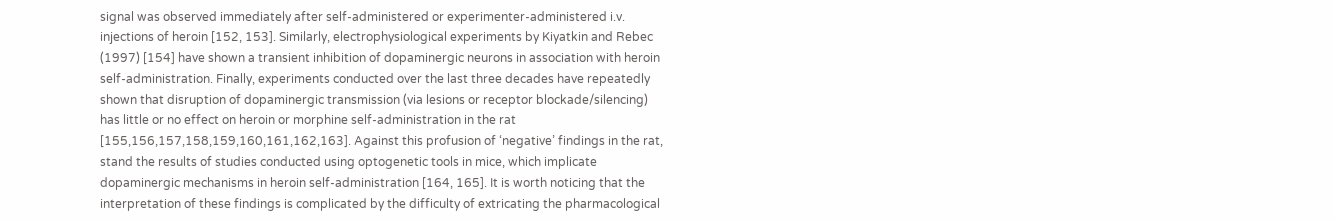signal was observed immediately after self-administered or experimenter-administered i.v. injections of heroin [152, 153]. Similarly, electrophysiological experiments by Kiyatkin and Rebec (1997) [154] have shown a transient inhibition of dopaminergic neurons in association with heroin self-administration. Finally, experiments conducted over the last three decades have repeatedly shown that disruption of dopaminergic transmission (via lesions or receptor blockade/silencing) has little or no effect on heroin or morphine self-administration in the rat [155,156,157,158,159,160,161,162,163]. Against this profusion of ‘negative’ findings in the rat, stand the results of studies conducted using optogenetic tools in mice, which implicate dopaminergic mechanisms in heroin self-administration [164, 165]. It is worth noticing that the interpretation of these findings is complicated by the difficulty of extricating the pharmacological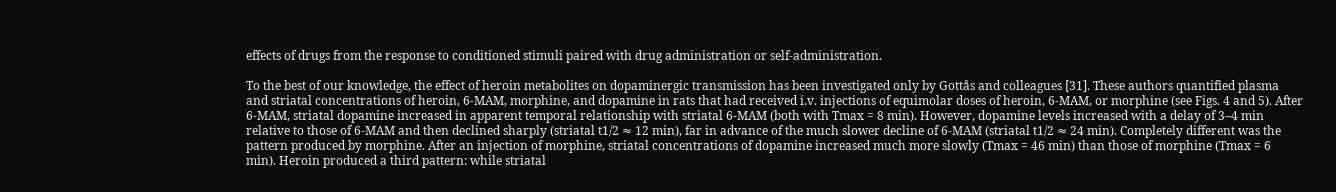effects of drugs from the response to conditioned stimuli paired with drug administration or self-administration.

To the best of our knowledge, the effect of heroin metabolites on dopaminergic transmission has been investigated only by Gottås and colleagues [31]. These authors quantified plasma and striatal concentrations of heroin, 6-MAM, morphine, and dopamine in rats that had received i.v. injections of equimolar doses of heroin, 6-MAM, or morphine (see Figs. 4 and 5). After 6-MAM, striatal dopamine increased in apparent temporal relationship with striatal 6-MAM (both with Tmax = 8 min). However, dopamine levels increased with a delay of 3–4 min relative to those of 6-MAM and then declined sharply (striatal t1/2 ≈ 12 min), far in advance of the much slower decline of 6-MAM (striatal t1/2 ≈ 24 min). Completely different was the pattern produced by morphine. After an injection of morphine, striatal concentrations of dopamine increased much more slowly (Tmax = 46 min) than those of morphine (Tmax = 6 min). Heroin produced a third pattern: while striatal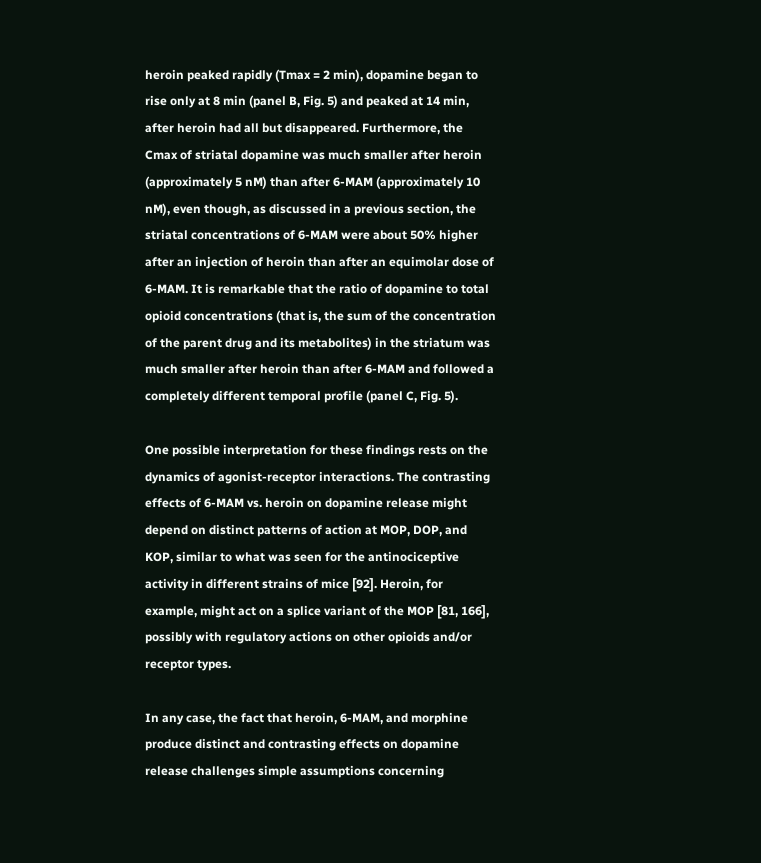heroin peaked rapidly (Tmax = 2 min), dopamine began to rise only at 8 min (panel B, Fig. 5) and peaked at 14 min, after heroin had all but disappeared. Furthermore, the Cmax of striatal dopamine was much smaller after heroin (approximately 5 nM) than after 6-MAM (approximately 10 nM), even though, as discussed in a previous section, the striatal concentrations of 6-MAM were about 50% higher after an injection of heroin than after an equimolar dose of 6-MAM. It is remarkable that the ratio of dopamine to total opioid concentrations (that is, the sum of the concentration of the parent drug and its metabolites) in the striatum was much smaller after heroin than after 6-MAM and followed a completely different temporal profile (panel C, Fig. 5).

One possible interpretation for these findings rests on the dynamics of agonist-receptor interactions. The contrasting effects of 6-MAM vs. heroin on dopamine release might depend on distinct patterns of action at MOP, DOP, and KOP, similar to what was seen for the antinociceptive activity in different strains of mice [92]. Heroin, for example, might act on a splice variant of the MOP [81, 166], possibly with regulatory actions on other opioids and/or receptor types.

In any case, the fact that heroin, 6-MAM, and morphine produce distinct and contrasting effects on dopamine release challenges simple assumptions concerning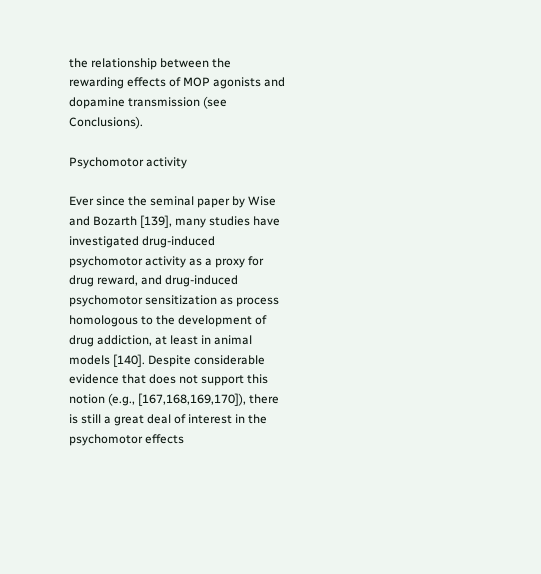the relationship between the rewarding effects of MOP agonists and dopamine transmission (see Conclusions).

Psychomotor activity

Ever since the seminal paper by Wise and Bozarth [139], many studies have investigated drug-induced psychomotor activity as a proxy for drug reward, and drug-induced psychomotor sensitization as process homologous to the development of drug addiction, at least in animal models [140]. Despite considerable evidence that does not support this notion (e.g., [167,168,169,170]), there is still a great deal of interest in the psychomotor effects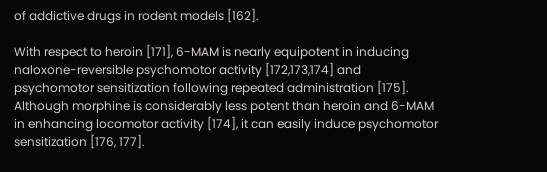of addictive drugs in rodent models [162].

With respect to heroin [171], 6-MAM is nearly equipotent in inducing naloxone-reversible psychomotor activity [172,173,174] and psychomotor sensitization following repeated administration [175]. Although morphine is considerably less potent than heroin and 6-MAM in enhancing locomotor activity [174], it can easily induce psychomotor sensitization [176, 177].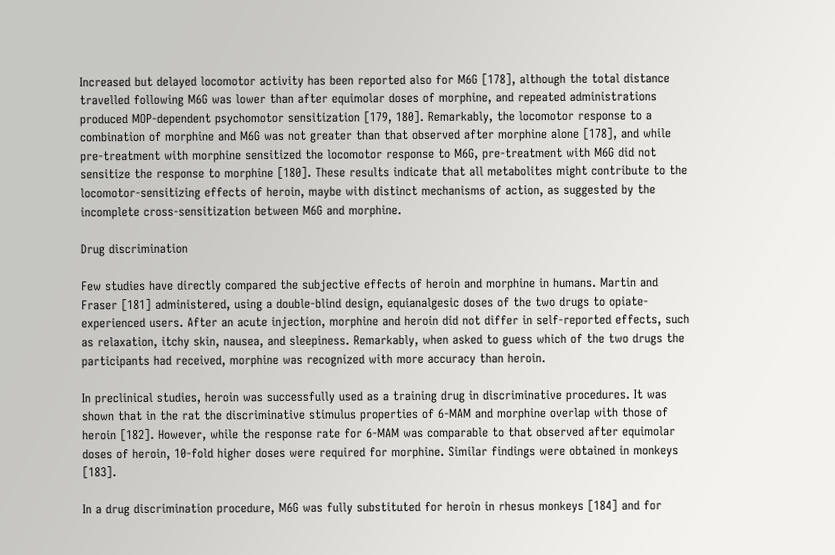Increased but delayed locomotor activity has been reported also for M6G [178], although the total distance travelled following M6G was lower than after equimolar doses of morphine, and repeated administrations produced MOP-dependent psychomotor sensitization [179, 180]. Remarkably, the locomotor response to a combination of morphine and M6G was not greater than that observed after morphine alone [178], and while pre-treatment with morphine sensitized the locomotor response to M6G, pre-treatment with M6G did not sensitize the response to morphine [180]. These results indicate that all metabolites might contribute to the locomotor-sensitizing effects of heroin, maybe with distinct mechanisms of action, as suggested by the incomplete cross-sensitization between M6G and morphine.

Drug discrimination

Few studies have directly compared the subjective effects of heroin and morphine in humans. Martin and Fraser [181] administered, using a double-blind design, equianalgesic doses of the two drugs to opiate-experienced users. After an acute injection, morphine and heroin did not differ in self-reported effects, such as relaxation, itchy skin, nausea, and sleepiness. Remarkably, when asked to guess which of the two drugs the participants had received, morphine was recognized with more accuracy than heroin.

In preclinical studies, heroin was successfully used as a training drug in discriminative procedures. It was shown that in the rat the discriminative stimulus properties of 6-MAM and morphine overlap with those of heroin [182]. However, while the response rate for 6-MAM was comparable to that observed after equimolar doses of heroin, 10-fold higher doses were required for morphine. Similar findings were obtained in monkeys [183].

In a drug discrimination procedure, M6G was fully substituted for heroin in rhesus monkeys [184] and for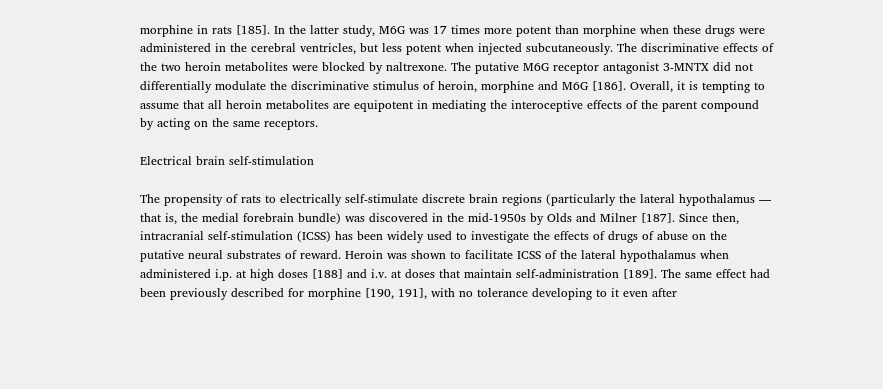morphine in rats [185]. In the latter study, M6G was 17 times more potent than morphine when these drugs were administered in the cerebral ventricles, but less potent when injected subcutaneously. The discriminative effects of the two heroin metabolites were blocked by naltrexone. The putative M6G receptor antagonist 3-MNTX did not differentially modulate the discriminative stimulus of heroin, morphine and M6G [186]. Overall, it is tempting to assume that all heroin metabolites are equipotent in mediating the interoceptive effects of the parent compound by acting on the same receptors.

Electrical brain self-stimulation

The propensity of rats to electrically self-stimulate discrete brain regions (particularly the lateral hypothalamus — that is, the medial forebrain bundle) was discovered in the mid-1950s by Olds and Milner [187]. Since then, intracranial self-stimulation (ICSS) has been widely used to investigate the effects of drugs of abuse on the putative neural substrates of reward. Heroin was shown to facilitate ICSS of the lateral hypothalamus when administered i.p. at high doses [188] and i.v. at doses that maintain self-administration [189]. The same effect had been previously described for morphine [190, 191], with no tolerance developing to it even after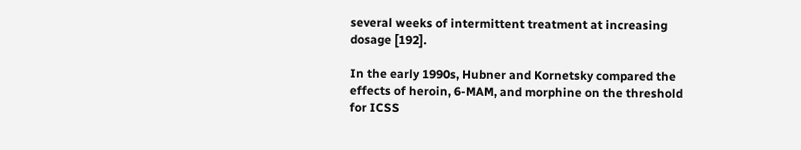several weeks of intermittent treatment at increasing dosage [192].

In the early 1990s, Hubner and Kornetsky compared the effects of heroin, 6-MAM, and morphine on the threshold for ICSS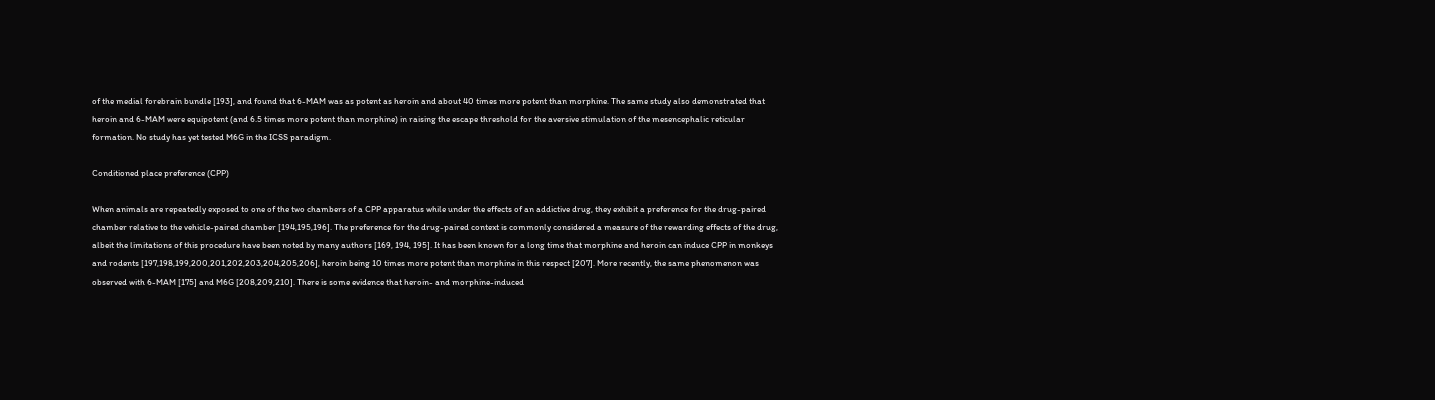of the medial forebrain bundle [193], and found that 6-MAM was as potent as heroin and about 40 times more potent than morphine. The same study also demonstrated that heroin and 6-MAM were equipotent (and 6.5 times more potent than morphine) in raising the escape threshold for the aversive stimulation of the mesencephalic reticular formation. No study has yet tested M6G in the ICSS paradigm.

Conditioned place preference (CPP)

When animals are repeatedly exposed to one of the two chambers of a CPP apparatus while under the effects of an addictive drug, they exhibit a preference for the drug-paired chamber relative to the vehicle-paired chamber [194,195,196]. The preference for the drug-paired context is commonly considered a measure of the rewarding effects of the drug, albeit the limitations of this procedure have been noted by many authors [169, 194, 195]. It has been known for a long time that morphine and heroin can induce CPP in monkeys and rodents [197,198,199,200,201,202,203,204,205,206], heroin being 10 times more potent than morphine in this respect [207]. More recently, the same phenomenon was observed with 6-MAM [175] and M6G [208,209,210]. There is some evidence that heroin- and morphine-induced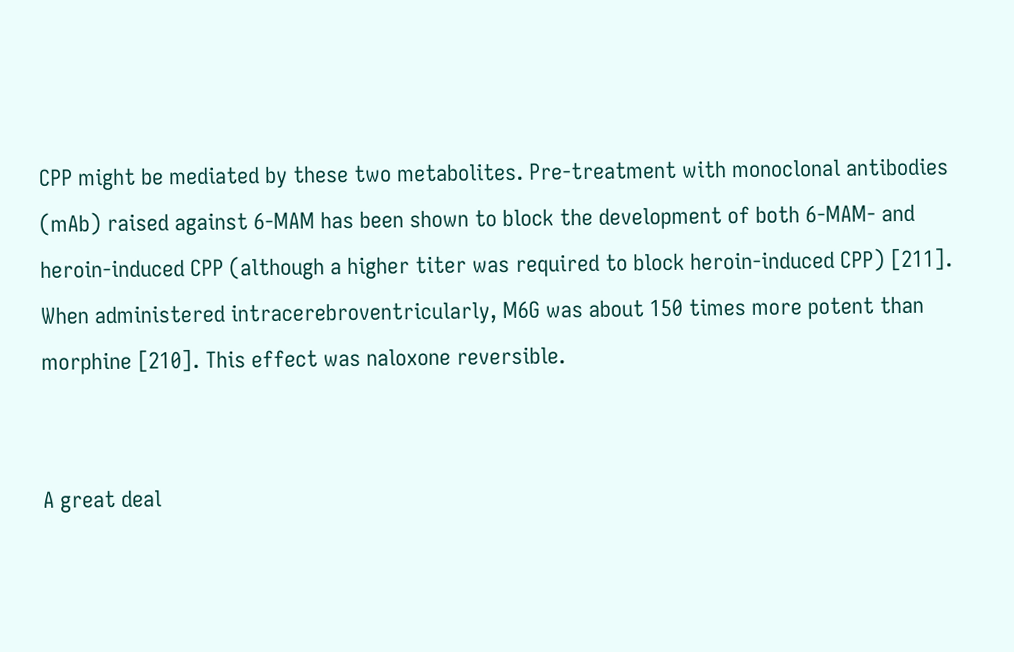CPP might be mediated by these two metabolites. Pre-treatment with monoclonal antibodies (mAb) raised against 6-MAM has been shown to block the development of both 6-MAM- and heroin-induced CPP (although a higher titer was required to block heroin-induced CPP) [211]. When administered intracerebroventricularly, M6G was about 150 times more potent than morphine [210]. This effect was naloxone reversible.


A great deal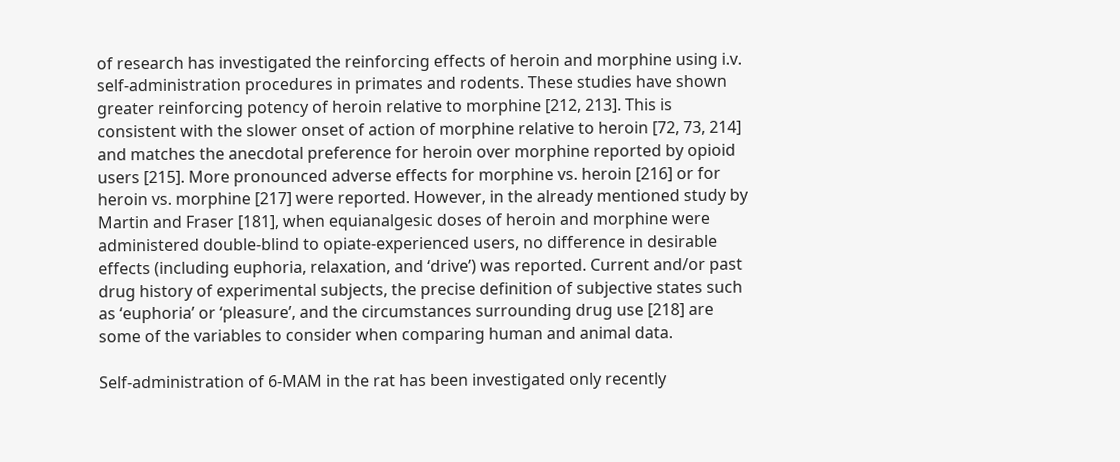of research has investigated the reinforcing effects of heroin and morphine using i.v. self-administration procedures in primates and rodents. These studies have shown greater reinforcing potency of heroin relative to morphine [212, 213]. This is consistent with the slower onset of action of morphine relative to heroin [72, 73, 214] and matches the anecdotal preference for heroin over morphine reported by opioid users [215]. More pronounced adverse effects for morphine vs. heroin [216] or for heroin vs. morphine [217] were reported. However, in the already mentioned study by Martin and Fraser [181], when equianalgesic doses of heroin and morphine were administered double-blind to opiate-experienced users, no difference in desirable effects (including euphoria, relaxation, and ‘drive’) was reported. Current and/or past drug history of experimental subjects, the precise definition of subjective states such as ‘euphoria’ or ‘pleasure’, and the circumstances surrounding drug use [218] are some of the variables to consider when comparing human and animal data.

Self-administration of 6-MAM in the rat has been investigated only recently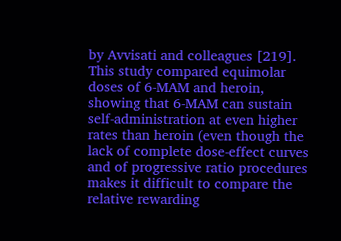by Avvisati and colleagues [219]. This study compared equimolar doses of 6-MAM and heroin, showing that 6-MAM can sustain self-administration at even higher rates than heroin (even though the lack of complete dose-effect curves and of progressive ratio procedures makes it difficult to compare the relative rewarding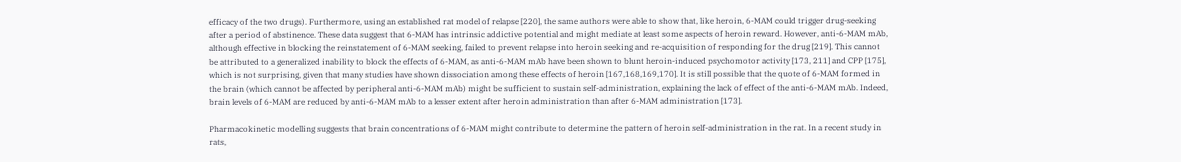efficacy of the two drugs). Furthermore, using an established rat model of relapse [220], the same authors were able to show that, like heroin, 6-MAM could trigger drug-seeking after a period of abstinence. These data suggest that 6-MAM has intrinsic addictive potential and might mediate at least some aspects of heroin reward. However, anti-6-MAM mAb, although effective in blocking the reinstatement of 6-MAM seeking, failed to prevent relapse into heroin seeking and re-acquisition of responding for the drug [219]. This cannot be attributed to a generalized inability to block the effects of 6-MAM, as anti-6-MAM mAb have been shown to blunt heroin-induced psychomotor activity [173, 211] and CPP [175], which is not surprising, given that many studies have shown dissociation among these effects of heroin [167,168,169,170]. It is still possible that the quote of 6-MAM formed in the brain (which cannot be affected by peripheral anti-6-MAM mAb) might be sufficient to sustain self-administration, explaining the lack of effect of the anti-6-MAM mAb. Indeed, brain levels of 6-MAM are reduced by anti-6-MAM mAb to a lesser extent after heroin administration than after 6-MAM administration [173].

Pharmacokinetic modelling suggests that brain concentrations of 6-MAM might contribute to determine the pattern of heroin self-administration in the rat. In a recent study in rats,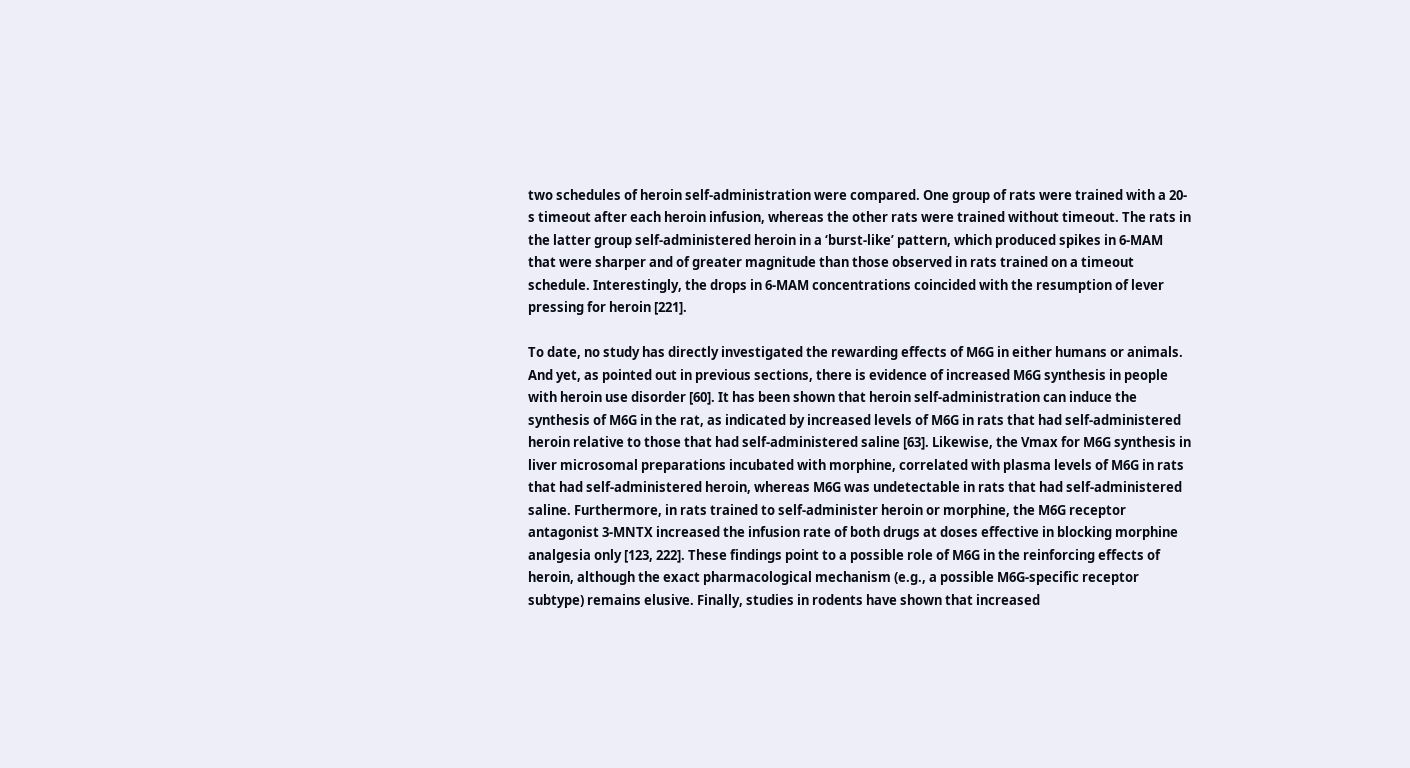two schedules of heroin self-administration were compared. One group of rats were trained with a 20-s timeout after each heroin infusion, whereas the other rats were trained without timeout. The rats in the latter group self-administered heroin in a ‘burst-like’ pattern, which produced spikes in 6-MAM that were sharper and of greater magnitude than those observed in rats trained on a timeout schedule. Interestingly, the drops in 6-MAM concentrations coincided with the resumption of lever pressing for heroin [221].

To date, no study has directly investigated the rewarding effects of M6G in either humans or animals. And yet, as pointed out in previous sections, there is evidence of increased M6G synthesis in people with heroin use disorder [60]. It has been shown that heroin self-administration can induce the synthesis of M6G in the rat, as indicated by increased levels of M6G in rats that had self-administered heroin relative to those that had self-administered saline [63]. Likewise, the Vmax for M6G synthesis in liver microsomal preparations incubated with morphine, correlated with plasma levels of M6G in rats that had self-administered heroin, whereas M6G was undetectable in rats that had self-administered saline. Furthermore, in rats trained to self-administer heroin or morphine, the M6G receptor antagonist 3-MNTX increased the infusion rate of both drugs at doses effective in blocking morphine analgesia only [123, 222]. These findings point to a possible role of M6G in the reinforcing effects of heroin, although the exact pharmacological mechanism (e.g., a possible M6G-specific receptor subtype) remains elusive. Finally, studies in rodents have shown that increased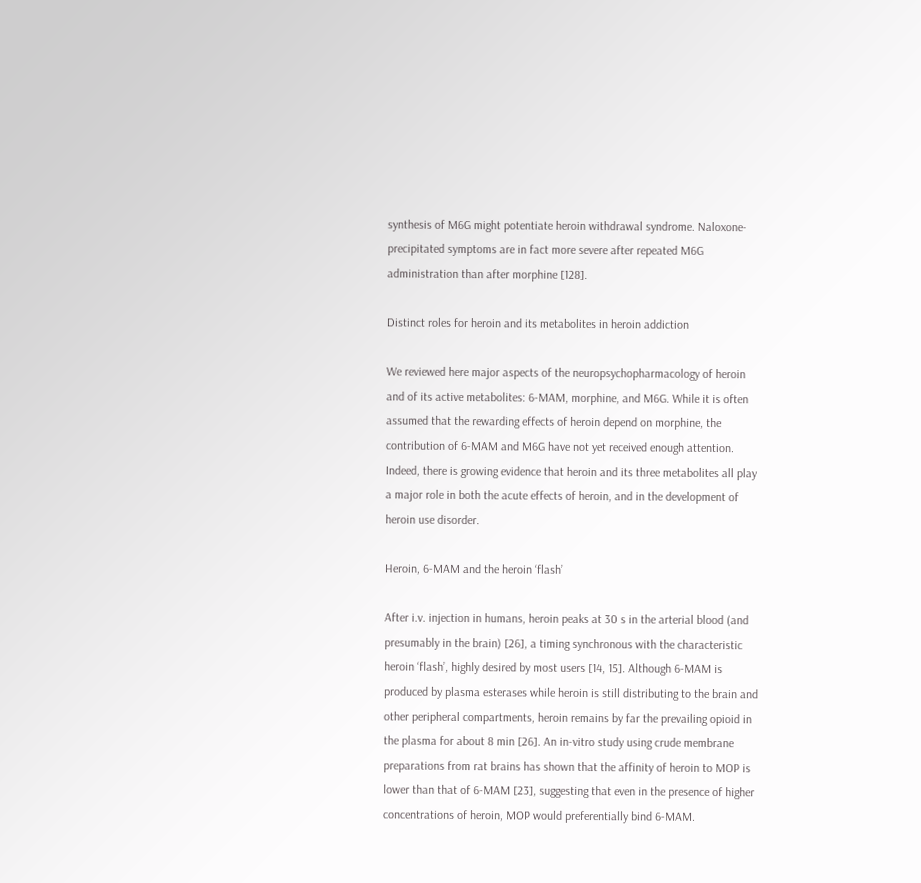synthesis of M6G might potentiate heroin withdrawal syndrome. Naloxone-precipitated symptoms are in fact more severe after repeated M6G administration than after morphine [128].

Distinct roles for heroin and its metabolites in heroin addiction

We reviewed here major aspects of the neuropsychopharmacology of heroin and of its active metabolites: 6-MAM, morphine, and M6G. While it is often assumed that the rewarding effects of heroin depend on morphine, the contribution of 6-MAM and M6G have not yet received enough attention. Indeed, there is growing evidence that heroin and its three metabolites all play a major role in both the acute effects of heroin, and in the development of heroin use disorder.

Heroin, 6-MAM and the heroin ‘flash’

After i.v. injection in humans, heroin peaks at 30 s in the arterial blood (and presumably in the brain) [26], a timing synchronous with the characteristic heroin ‘flash’, highly desired by most users [14, 15]. Although 6-MAM is produced by plasma esterases while heroin is still distributing to the brain and other peripheral compartments, heroin remains by far the prevailing opioid in the plasma for about 8 min [26]. An in-vitro study using crude membrane preparations from rat brains has shown that the affinity of heroin to MOP is lower than that of 6-MAM [23], suggesting that even in the presence of higher concentrations of heroin, MOP would preferentially bind 6-MAM.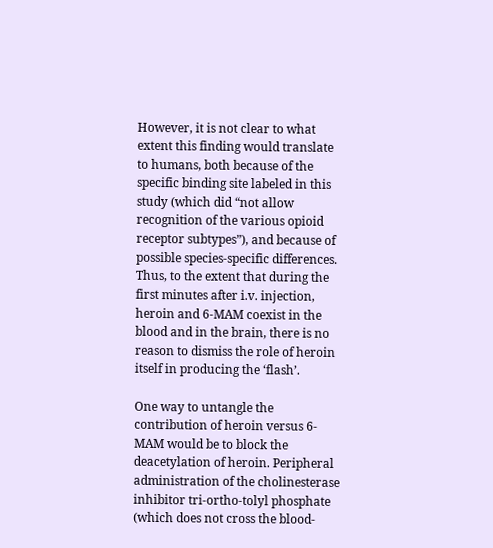However, it is not clear to what extent this finding would translate to humans, both because of the specific binding site labeled in this study (which did “not allow recognition of the various opioid receptor subtypes”), and because of possible species-specific differences. Thus, to the extent that during the first minutes after i.v. injection, heroin and 6-MAM coexist in the blood and in the brain, there is no reason to dismiss the role of heroin itself in producing the ‘flash’.

One way to untangle the contribution of heroin versus 6-MAM would be to block the deacetylation of heroin. Peripheral administration of the cholinesterase inhibitor tri-ortho-tolyl phosphate (which does not cross the blood-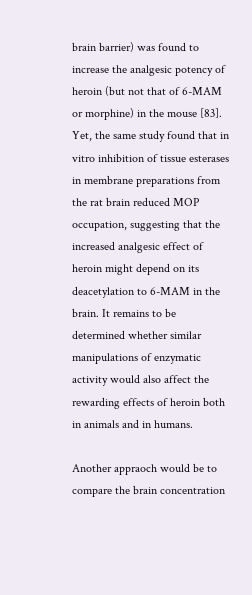brain barrier) was found to increase the analgesic potency of heroin (but not that of 6-MAM or morphine) in the mouse [83]. Yet, the same study found that in vitro inhibition of tissue esterases in membrane preparations from the rat brain reduced MOP occupation, suggesting that the increased analgesic effect of heroin might depend on its deacetylation to 6-MAM in the brain. It remains to be determined whether similar manipulations of enzymatic activity would also affect the rewarding effects of heroin both in animals and in humans.

Another appraoch would be to compare the brain concentration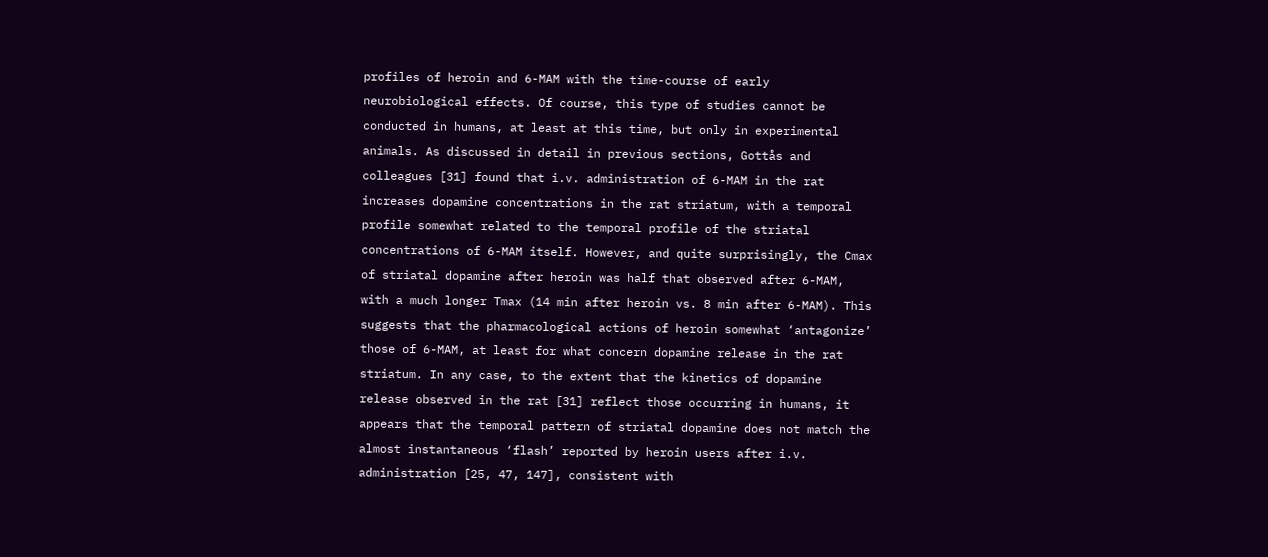profiles of heroin and 6-MAM with the time-course of early neurobiological effects. Of course, this type of studies cannot be conducted in humans, at least at this time, but only in experimental animals. As discussed in detail in previous sections, Gottås and colleagues [31] found that i.v. administration of 6-MAM in the rat increases dopamine concentrations in the rat striatum, with a temporal profile somewhat related to the temporal profile of the striatal concentrations of 6-MAM itself. However, and quite surprisingly, the Cmax of striatal dopamine after heroin was half that observed after 6-MAM, with a much longer Tmax (14 min after heroin vs. 8 min after 6-MAM). This suggests that the pharmacological actions of heroin somewhat ‘antagonize’ those of 6-MAM, at least for what concern dopamine release in the rat striatum. In any case, to the extent that the kinetics of dopamine release observed in the rat [31] reflect those occurring in humans, it appears that the temporal pattern of striatal dopamine does not match the almost instantaneous ‘flash’ reported by heroin users after i.v. administration [25, 47, 147], consistent with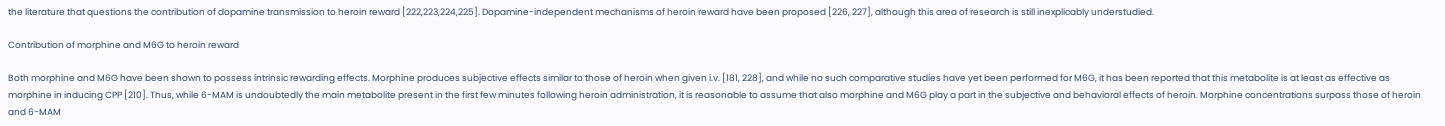the literature that questions the contribution of dopamine transmission to heroin reward [222,223,224,225]. Dopamine-independent mechanisms of heroin reward have been proposed [226, 227], although this area of research is still inexplicably understudied.

Contribution of morphine and M6G to heroin reward

Both morphine and M6G have been shown to possess intrinsic rewarding effects. Morphine produces subjective effects similar to those of heroin when given i.v. [181, 228], and while no such comparative studies have yet been performed for M6G, it has been reported that this metabolite is at least as effective as morphine in inducing CPP [210]. Thus, while 6-MAM is undoubtedly the main metabolite present in the first few minutes following heroin administration, it is reasonable to assume that also morphine and M6G play a part in the subjective and behavioral effects of heroin. Morphine concentrations surpass those of heroin and 6-MAM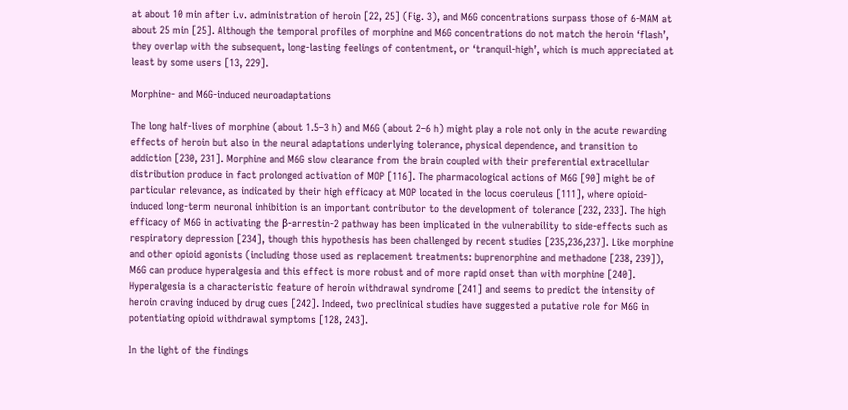at about 10 min after i.v. administration of heroin [22, 25] (Fig. 3), and M6G concentrations surpass those of 6-MAM at about 25 min [25]. Although the temporal profiles of morphine and M6G concentrations do not match the heroin ‘flash’, they overlap with the subsequent, long-lasting feelings of contentment, or ‘tranquil-high’, which is much appreciated at least by some users [13, 229].

Morphine- and M6G-induced neuroadaptations

The long half-lives of morphine (about 1.5–3 h) and M6G (about 2–6 h) might play a role not only in the acute rewarding effects of heroin but also in the neural adaptations underlying tolerance, physical dependence, and transition to addiction [230, 231]. Morphine and M6G slow clearance from the brain coupled with their preferential extracellular distribution produce in fact prolonged activation of MOP [116]. The pharmacological actions of M6G [90] might be of particular relevance, as indicated by their high efficacy at MOP located in the locus coeruleus [111], where opioid-induced long-term neuronal inhibition is an important contributor to the development of tolerance [232, 233]. The high efficacy of M6G in activating the β-arrestin-2 pathway has been implicated in the vulnerability to side-effects such as respiratory depression [234], though this hypothesis has been challenged by recent studies [235,236,237]. Like morphine and other opioid agonists (including those used as replacement treatments: buprenorphine and methadone [238, 239]), M6G can produce hyperalgesia and this effect is more robust and of more rapid onset than with morphine [240]. Hyperalgesia is a characteristic feature of heroin withdrawal syndrome [241] and seems to predict the intensity of heroin craving induced by drug cues [242]. Indeed, two preclinical studies have suggested a putative role for M6G in potentiating opioid withdrawal symptoms [128, 243].

In the light of the findings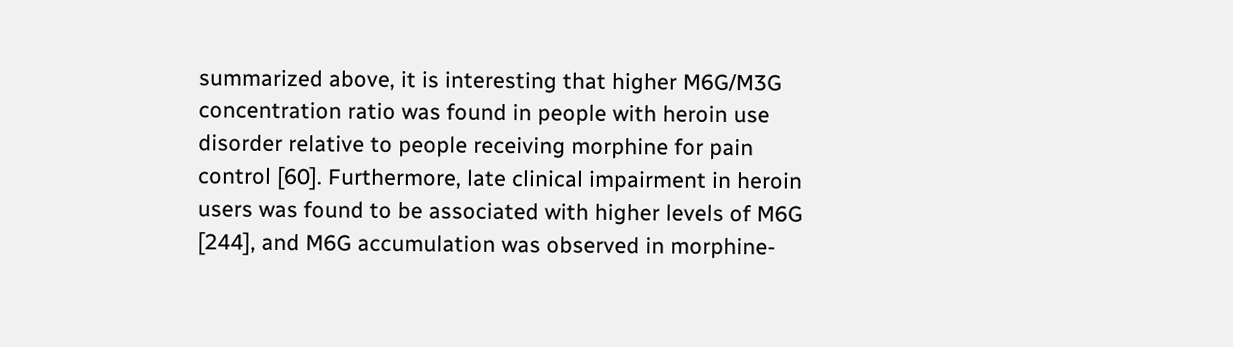summarized above, it is interesting that higher M6G/M3G concentration ratio was found in people with heroin use disorder relative to people receiving morphine for pain control [60]. Furthermore, late clinical impairment in heroin users was found to be associated with higher levels of M6G [244], and M6G accumulation was observed in morphine-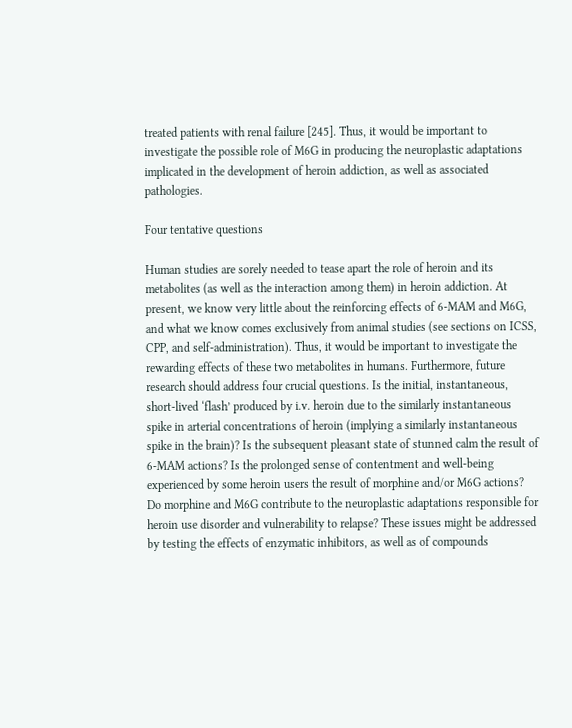treated patients with renal failure [245]. Thus, it would be important to investigate the possible role of M6G in producing the neuroplastic adaptations implicated in the development of heroin addiction, as well as associated pathologies.

Four tentative questions

Human studies are sorely needed to tease apart the role of heroin and its metabolites (as well as the interaction among them) in heroin addiction. At present, we know very little about the reinforcing effects of 6-MAM and M6G, and what we know comes exclusively from animal studies (see sections on ICSS, CPP, and self-administration). Thus, it would be important to investigate the rewarding effects of these two metabolites in humans. Furthermore, future research should address four crucial questions. Is the initial, instantaneous, short-lived ‘flash’ produced by i.v. heroin due to the similarly instantaneous spike in arterial concentrations of heroin (implying a similarly instantaneous spike in the brain)? Is the subsequent pleasant state of stunned calm the result of 6-MAM actions? Is the prolonged sense of contentment and well-being experienced by some heroin users the result of morphine and/or M6G actions? Do morphine and M6G contribute to the neuroplastic adaptations responsible for heroin use disorder and vulnerability to relapse? These issues might be addressed by testing the effects of enzymatic inhibitors, as well as of compounds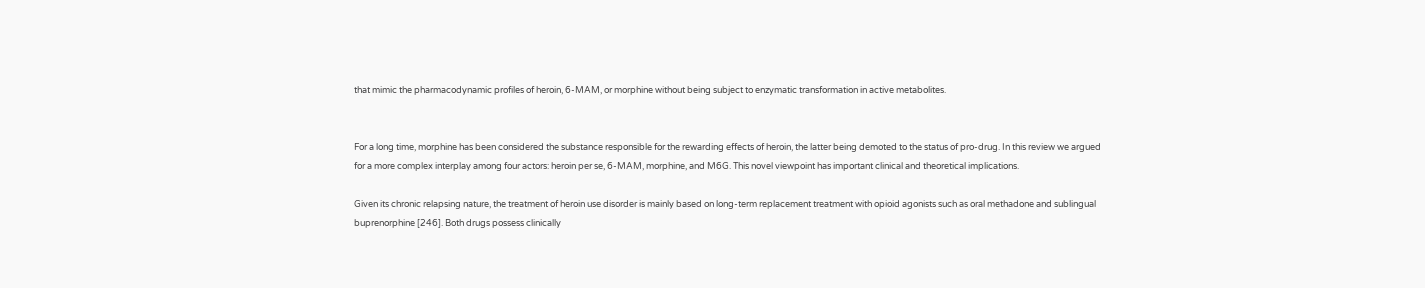that mimic the pharmacodynamic profiles of heroin, 6-MAM, or morphine without being subject to enzymatic transformation in active metabolites.


For a long time, morphine has been considered the substance responsible for the rewarding effects of heroin, the latter being demoted to the status of pro-drug. In this review we argued for a more complex interplay among four actors: heroin per se, 6-MAM, morphine, and M6G. This novel viewpoint has important clinical and theoretical implications.

Given its chronic relapsing nature, the treatment of heroin use disorder is mainly based on long-term replacement treatment with opioid agonists such as oral methadone and sublingual buprenorphine [246]. Both drugs possess clinically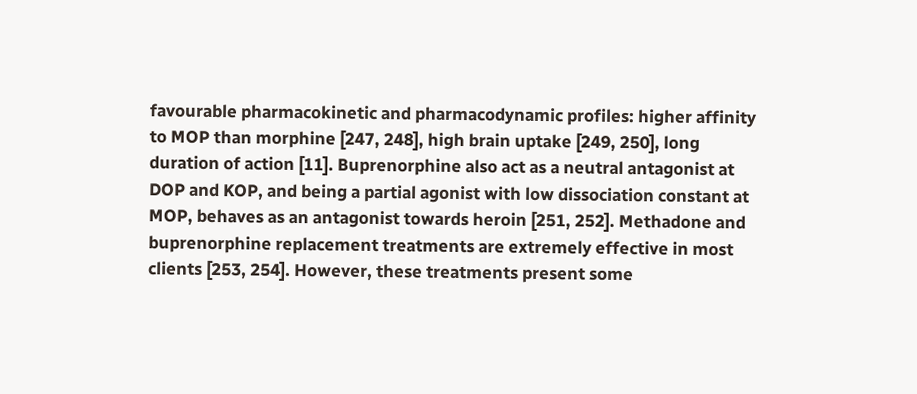favourable pharmacokinetic and pharmacodynamic profiles: higher affinity to MOP than morphine [247, 248], high brain uptake [249, 250], long duration of action [11]. Buprenorphine also act as a neutral antagonist at DOP and KOP, and being a partial agonist with low dissociation constant at MOP, behaves as an antagonist towards heroin [251, 252]. Methadone and buprenorphine replacement treatments are extremely effective in most clients [253, 254]. However, these treatments present some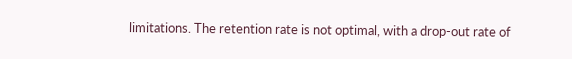limitations. The retention rate is not optimal, with a drop-out rate of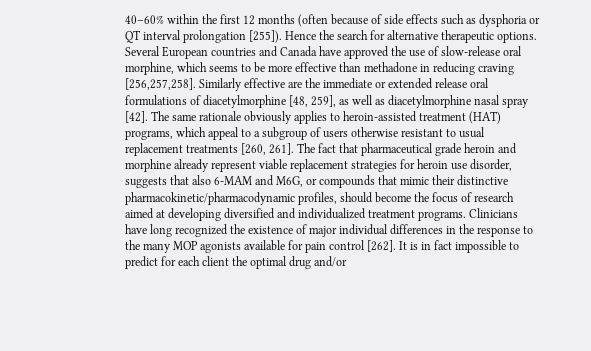40–60% within the first 12 months (often because of side effects such as dysphoria or QT interval prolongation [255]). Hence the search for alternative therapeutic options. Several European countries and Canada have approved the use of slow-release oral morphine, which seems to be more effective than methadone in reducing craving [256,257,258]. Similarly effective are the immediate or extended release oral formulations of diacetylmorphine [48, 259], as well as diacetylmorphine nasal spray [42]. The same rationale obviously applies to heroin-assisted treatment (HAT) programs, which appeal to a subgroup of users otherwise resistant to usual replacement treatments [260, 261]. The fact that pharmaceutical grade heroin and morphine already represent viable replacement strategies for heroin use disorder, suggests that also 6-MAM and M6G, or compounds that mimic their distinctive pharmacokinetic/pharmacodynamic profiles, should become the focus of research aimed at developing diversified and individualized treatment programs. Clinicians have long recognized the existence of major individual differences in the response to the many MOP agonists available for pain control [262]. It is in fact impossible to predict for each client the optimal drug and/or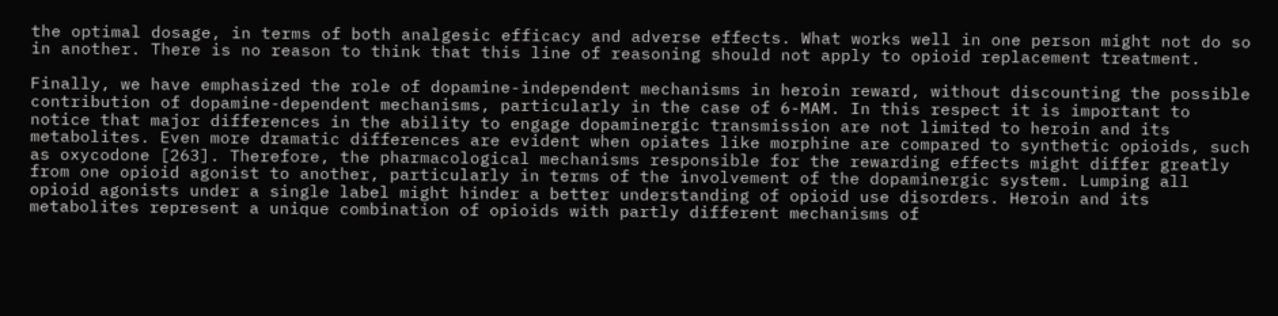the optimal dosage, in terms of both analgesic efficacy and adverse effects. What works well in one person might not do so in another. There is no reason to think that this line of reasoning should not apply to opioid replacement treatment.

Finally, we have emphasized the role of dopamine-independent mechanisms in heroin reward, without discounting the possible contribution of dopamine-dependent mechanisms, particularly in the case of 6-MAM. In this respect it is important to notice that major differences in the ability to engage dopaminergic transmission are not limited to heroin and its metabolites. Even more dramatic differences are evident when opiates like morphine are compared to synthetic opioids, such as oxycodone [263]. Therefore, the pharmacological mechanisms responsible for the rewarding effects might differ greatly from one opioid agonist to another, particularly in terms of the involvement of the dopaminergic system. Lumping all opioid agonists under a single label might hinder a better understanding of opioid use disorders. Heroin and its metabolites represent a unique combination of opioids with partly different mechanisms of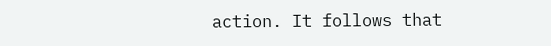action. It follows that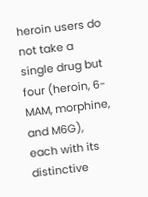heroin users do not take a single drug but four (heroin, 6-MAM, morphine, and M6G), each with its distinctive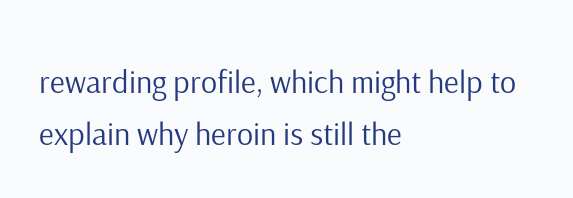rewarding profile, which might help to explain why heroin is still the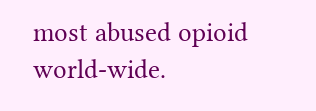most abused opioid world-wide.